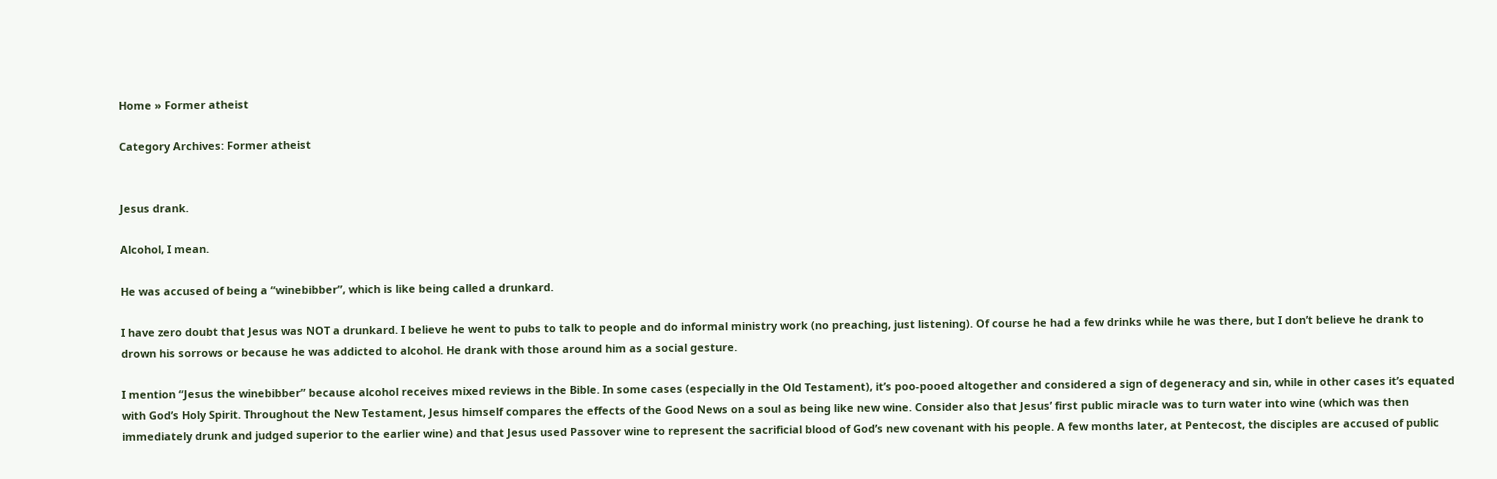Home » Former atheist

Category Archives: Former atheist


Jesus drank.

Alcohol, I mean.

He was accused of being a “winebibber”, which is like being called a drunkard.

I have zero doubt that Jesus was NOT a drunkard. I believe he went to pubs to talk to people and do informal ministry work (no preaching, just listening). Of course he had a few drinks while he was there, but I don’t believe he drank to drown his sorrows or because he was addicted to alcohol. He drank with those around him as a social gesture.

I mention “Jesus the winebibber” because alcohol receives mixed reviews in the Bible. In some cases (especially in the Old Testament), it’s poo-pooed altogether and considered a sign of degeneracy and sin, while in other cases it’s equated with God’s Holy Spirit. Throughout the New Testament, Jesus himself compares the effects of the Good News on a soul as being like new wine. Consider also that Jesus’ first public miracle was to turn water into wine (which was then immediately drunk and judged superior to the earlier wine) and that Jesus used Passover wine to represent the sacrificial blood of God’s new covenant with his people. A few months later, at Pentecost, the disciples are accused of public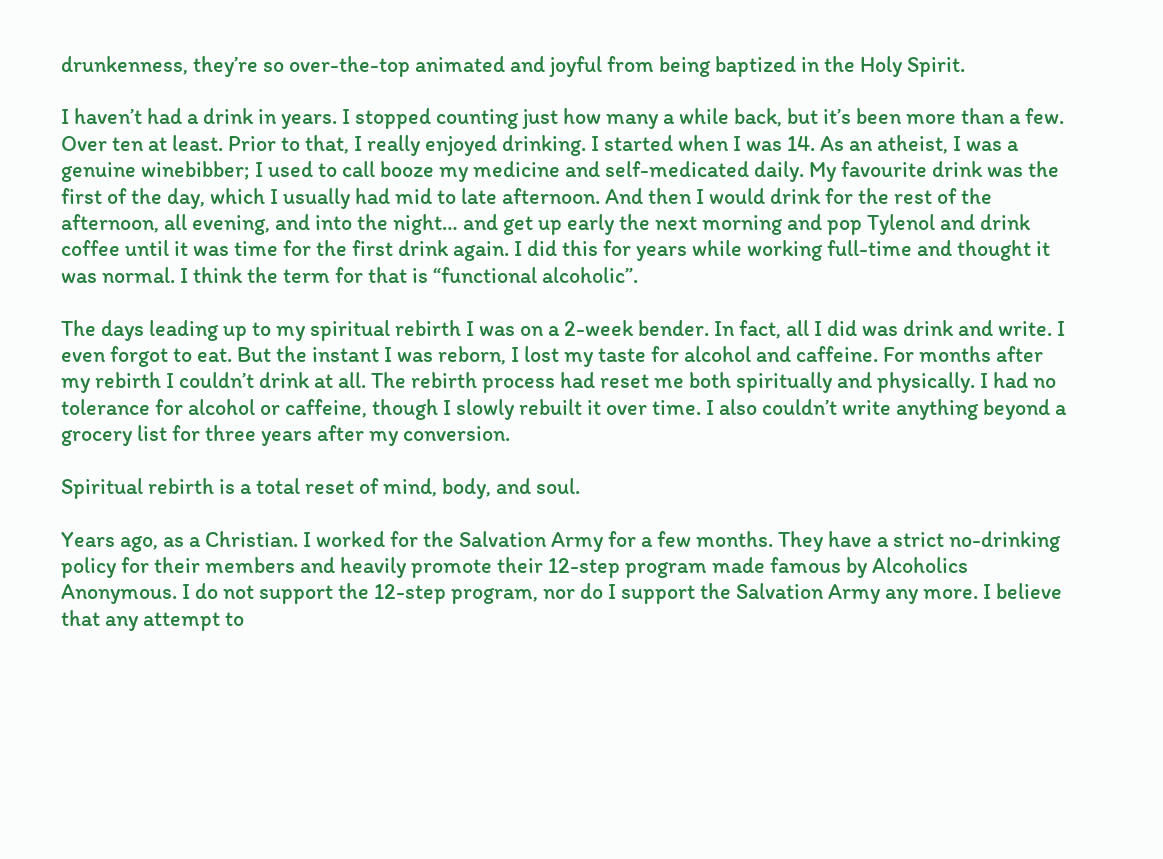drunkenness, they’re so over-the-top animated and joyful from being baptized in the Holy Spirit.

I haven’t had a drink in years. I stopped counting just how many a while back, but it’s been more than a few. Over ten at least. Prior to that, I really enjoyed drinking. I started when I was 14. As an atheist, I was a genuine winebibber; I used to call booze my medicine and self-medicated daily. My favourite drink was the first of the day, which I usually had mid to late afternoon. And then I would drink for the rest of the afternoon, all evening, and into the night… and get up early the next morning and pop Tylenol and drink coffee until it was time for the first drink again. I did this for years while working full-time and thought it was normal. I think the term for that is “functional alcoholic”.

The days leading up to my spiritual rebirth I was on a 2-week bender. In fact, all I did was drink and write. I even forgot to eat. But the instant I was reborn, I lost my taste for alcohol and caffeine. For months after my rebirth I couldn’t drink at all. The rebirth process had reset me both spiritually and physically. I had no tolerance for alcohol or caffeine, though I slowly rebuilt it over time. I also couldn’t write anything beyond a grocery list for three years after my conversion.

Spiritual rebirth is a total reset of mind, body, and soul.

Years ago, as a Christian. I worked for the Salvation Army for a few months. They have a strict no-drinking policy for their members and heavily promote their 12-step program made famous by Alcoholics Anonymous. I do not support the 12-step program, nor do I support the Salvation Army any more. I believe that any attempt to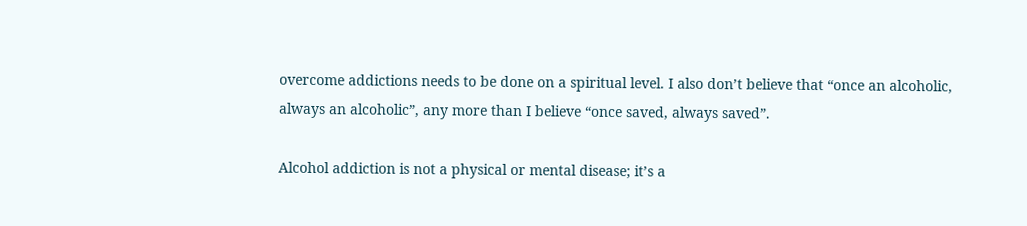overcome addictions needs to be done on a spiritual level. I also don’t believe that “once an alcoholic, always an alcoholic”, any more than I believe “once saved, always saved”.

Alcohol addiction is not a physical or mental disease; it’s a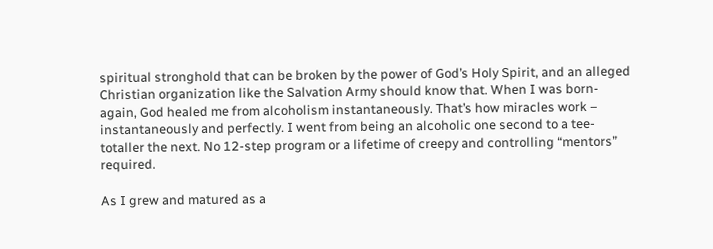spiritual stronghold that can be broken by the power of God’s Holy Spirit, and an alleged Christian organization like the Salvation Army should know that. When I was born-again, God healed me from alcoholism instantaneously. That’s how miracles work – instantaneously and perfectly. I went from being an alcoholic one second to a tee-totaller the next. No 12-step program or a lifetime of creepy and controlling “mentors” required.

As I grew and matured as a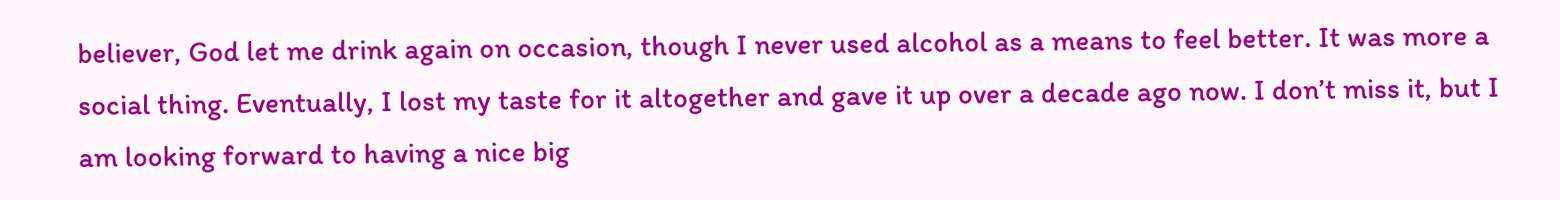believer, God let me drink again on occasion, though I never used alcohol as a means to feel better. It was more a social thing. Eventually, I lost my taste for it altogether and gave it up over a decade ago now. I don’t miss it, but I am looking forward to having a nice big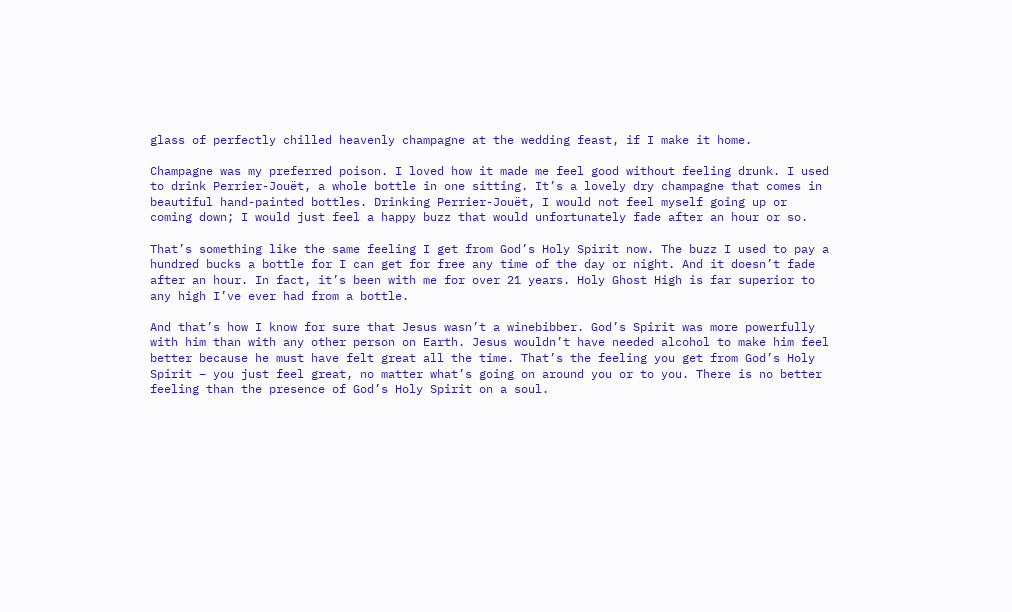glass of perfectly chilled heavenly champagne at the wedding feast, if I make it home.

Champagne was my preferred poison. I loved how it made me feel good without feeling drunk. I used to drink Perrier-Jouët, a whole bottle in one sitting. It’s a lovely dry champagne that comes in beautiful hand-painted bottles. Drinking Perrier-Jouët, I would not feel myself going up or coming down; I would just feel a happy buzz that would unfortunately fade after an hour or so.

That’s something like the same feeling I get from God’s Holy Spirit now. The buzz I used to pay a hundred bucks a bottle for I can get for free any time of the day or night. And it doesn’t fade after an hour. In fact, it’s been with me for over 21 years. Holy Ghost High is far superior to any high I’ve ever had from a bottle.

And that’s how I know for sure that Jesus wasn’t a winebibber. God’s Spirit was more powerfully with him than with any other person on Earth. Jesus wouldn’t have needed alcohol to make him feel better because he must have felt great all the time. That’s the feeling you get from God’s Holy Spirit – you just feel great, no matter what’s going on around you or to you. There is no better feeling than the presence of God’s Holy Spirit on a soul.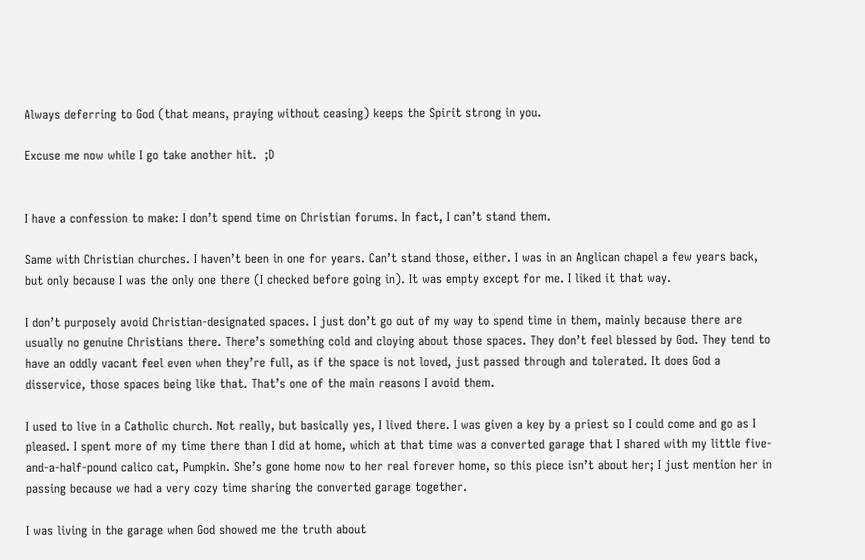Always deferring to God (that means, praying without ceasing) keeps the Spirit strong in you.

Excuse me now while I go take another hit.  ;D


I have a confession to make: I don’t spend time on Christian forums. In fact, I can’t stand them.

Same with Christian churches. I haven’t been in one for years. Can’t stand those, either. I was in an Anglican chapel a few years back, but only because I was the only one there (I checked before going in). It was empty except for me. I liked it that way.

I don’t purposely avoid Christian-designated spaces. I just don’t go out of my way to spend time in them, mainly because there are usually no genuine Christians there. There’s something cold and cloying about those spaces. They don’t feel blessed by God. They tend to have an oddly vacant feel even when they’re full, as if the space is not loved, just passed through and tolerated. It does God a disservice, those spaces being like that. That’s one of the main reasons I avoid them.

I used to live in a Catholic church. Not really, but basically yes, I lived there. I was given a key by a priest so I could come and go as I pleased. I spent more of my time there than I did at home, which at that time was a converted garage that I shared with my little five-and-a-half-pound calico cat, Pumpkin. She’s gone home now to her real forever home, so this piece isn’t about her; I just mention her in passing because we had a very cozy time sharing the converted garage together.

I was living in the garage when God showed me the truth about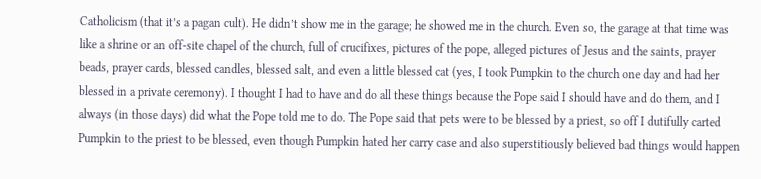Catholicism (that it’s a pagan cult). He didn’t show me in the garage; he showed me in the church. Even so, the garage at that time was like a shrine or an off-site chapel of the church, full of crucifixes, pictures of the pope, alleged pictures of Jesus and the saints, prayer beads, prayer cards, blessed candles, blessed salt, and even a little blessed cat (yes, I took Pumpkin to the church one day and had her blessed in a private ceremony). I thought I had to have and do all these things because the Pope said I should have and do them, and I always (in those days) did what the Pope told me to do. The Pope said that pets were to be blessed by a priest, so off I dutifully carted Pumpkin to the priest to be blessed, even though Pumpkin hated her carry case and also superstitiously believed bad things would happen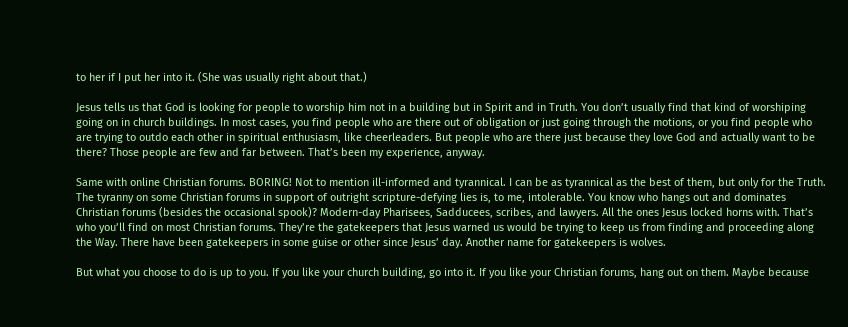to her if I put her into it. (She was usually right about that.)

Jesus tells us that God is looking for people to worship him not in a building but in Spirit and in Truth. You don’t usually find that kind of worshiping going on in church buildings. In most cases, you find people who are there out of obligation or just going through the motions, or you find people who are trying to outdo each other in spiritual enthusiasm, like cheerleaders. But people who are there just because they love God and actually want to be there? Those people are few and far between. That’s been my experience, anyway.

Same with online Christian forums. BORING! Not to mention ill-informed and tyrannical. I can be as tyrannical as the best of them, but only for the Truth. The tyranny on some Christian forums in support of outright scripture-defying lies is, to me, intolerable. You know who hangs out and dominates Christian forums (besides the occasional spook)? Modern-day Pharisees, Sadducees, scribes, and lawyers. All the ones Jesus locked horns with. That’s who you’ll find on most Christian forums. They’re the gatekeepers that Jesus warned us would be trying to keep us from finding and proceeding along the Way. There have been gatekeepers in some guise or other since Jesus’ day. Another name for gatekeepers is wolves.

But what you choose to do is up to you. If you like your church building, go into it. If you like your Christian forums, hang out on them. Maybe because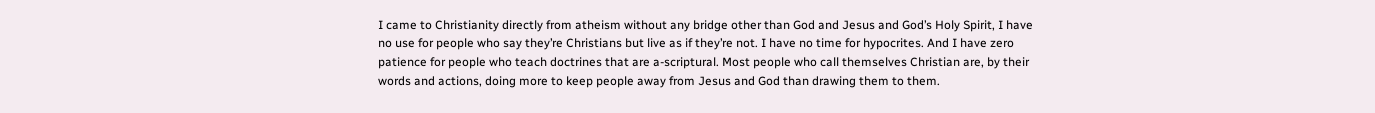I came to Christianity directly from atheism without any bridge other than God and Jesus and God’s Holy Spirit, I have no use for people who say they’re Christians but live as if they’re not. I have no time for hypocrites. And I have zero patience for people who teach doctrines that are a-scriptural. Most people who call themselves Christian are, by their words and actions, doing more to keep people away from Jesus and God than drawing them to them.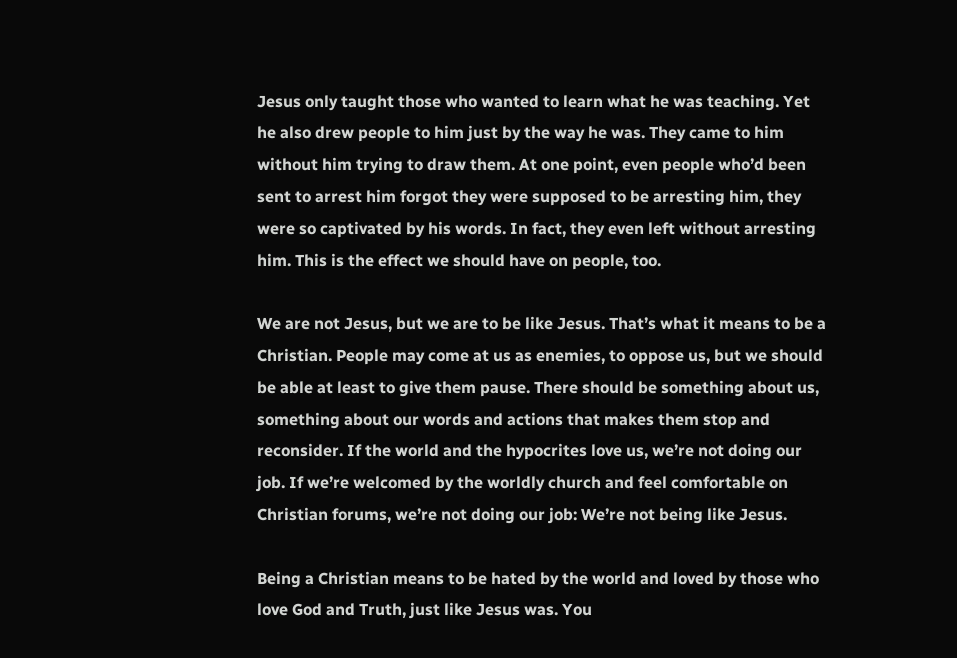Jesus only taught those who wanted to learn what he was teaching. Yet he also drew people to him just by the way he was. They came to him without him trying to draw them. At one point, even people who’d been sent to arrest him forgot they were supposed to be arresting him, they were so captivated by his words. In fact, they even left without arresting him. This is the effect we should have on people, too.

We are not Jesus, but we are to be like Jesus. That’s what it means to be a Christian. People may come at us as enemies, to oppose us, but we should be able at least to give them pause. There should be something about us, something about our words and actions that makes them stop and reconsider. If the world and the hypocrites love us, we’re not doing our job. If we’re welcomed by the worldly church and feel comfortable on Christian forums, we’re not doing our job: We’re not being like Jesus.

Being a Christian means to be hated by the world and loved by those who love God and Truth, just like Jesus was. You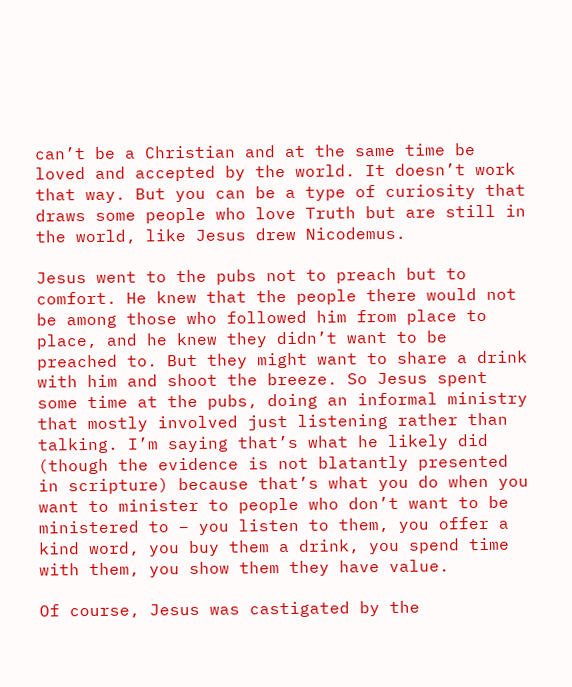can’t be a Christian and at the same time be loved and accepted by the world. It doesn’t work that way. But you can be a type of curiosity that draws some people who love Truth but are still in the world, like Jesus drew Nicodemus.

Jesus went to the pubs not to preach but to comfort. He knew that the people there would not be among those who followed him from place to place, and he knew they didn’t want to be preached to. But they might want to share a drink with him and shoot the breeze. So Jesus spent some time at the pubs, doing an informal ministry that mostly involved just listening rather than talking. I’m saying that’s what he likely did (though the evidence is not blatantly presented in scripture) because that’s what you do when you want to minister to people who don’t want to be ministered to – you listen to them, you offer a kind word, you buy them a drink, you spend time with them, you show them they have value.

Of course, Jesus was castigated by the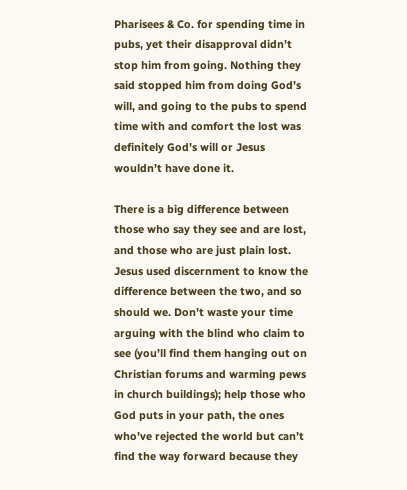Pharisees & Co. for spending time in pubs, yet their disapproval didn’t stop him from going. Nothing they said stopped him from doing God’s will, and going to the pubs to spend time with and comfort the lost was definitely God’s will or Jesus wouldn’t have done it.

There is a big difference between those who say they see and are lost, and those who are just plain lost. Jesus used discernment to know the difference between the two, and so should we. Don’t waste your time arguing with the blind who claim to see (you’ll find them hanging out on Christian forums and warming pews in church buildings); help those who God puts in your path, the ones who’ve rejected the world but can’t find the way forward because they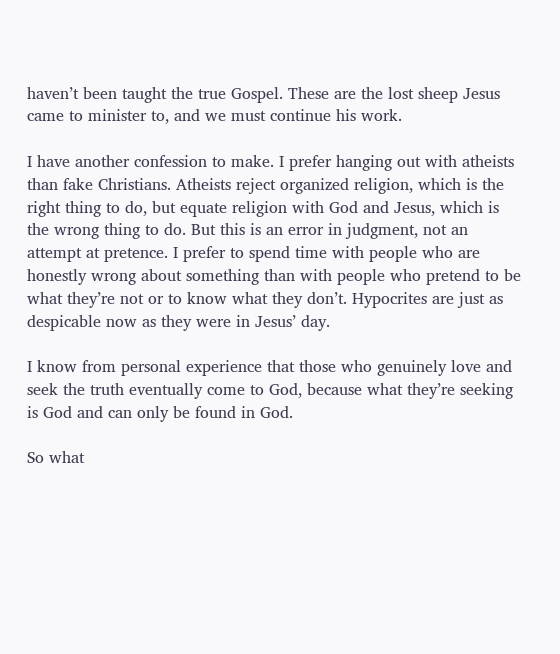haven’t been taught the true Gospel. These are the lost sheep Jesus came to minister to, and we must continue his work.

I have another confession to make. I prefer hanging out with atheists than fake Christians. Atheists reject organized religion, which is the right thing to do, but equate religion with God and Jesus, which is the wrong thing to do. But this is an error in judgment, not an attempt at pretence. I prefer to spend time with people who are honestly wrong about something than with people who pretend to be what they’re not or to know what they don’t. Hypocrites are just as despicable now as they were in Jesus’ day.

I know from personal experience that those who genuinely love and seek the truth eventually come to God, because what they’re seeking is God and can only be found in God.

So what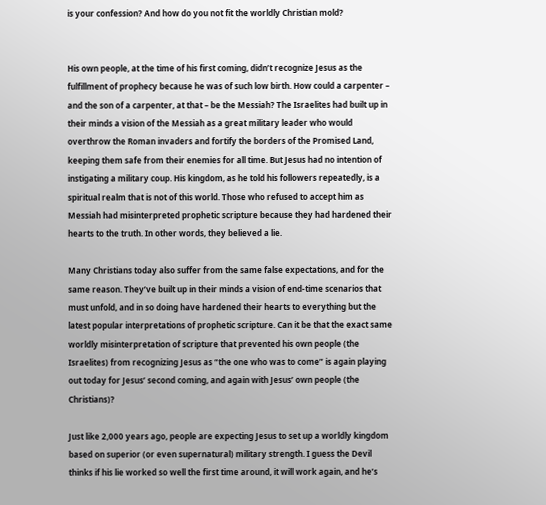is your confession? And how do you not fit the worldly Christian mold?


His own people, at the time of his first coming, didn’t recognize Jesus as the fulfillment of prophecy because he was of such low birth. How could a carpenter – and the son of a carpenter, at that – be the Messiah? The Israelites had built up in their minds a vision of the Messiah as a great military leader who would overthrow the Roman invaders and fortify the borders of the Promised Land, keeping them safe from their enemies for all time. But Jesus had no intention of instigating a military coup. His kingdom, as he told his followers repeatedly, is a spiritual realm that is not of this world. Those who refused to accept him as Messiah had misinterpreted prophetic scripture because they had hardened their hearts to the truth. In other words, they believed a lie.

Many Christians today also suffer from the same false expectations, and for the same reason. They’ve built up in their minds a vision of end-time scenarios that must unfold, and in so doing have hardened their hearts to everything but the latest popular interpretations of prophetic scripture. Can it be that the exact same worldly misinterpretation of scripture that prevented his own people (the Israelites) from recognizing Jesus as “the one who was to come” is again playing out today for Jesus’ second coming, and again with Jesus’ own people (the Christians)?

Just like 2,000 years ago, people are expecting Jesus to set up a worldly kingdom based on superior (or even supernatural) military strength. I guess the Devil thinks if his lie worked so well the first time around, it will work again, and he’s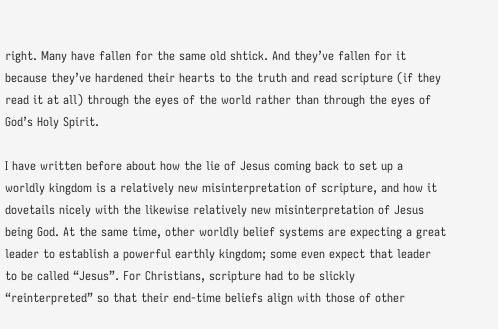right. Many have fallen for the same old shtick. And they’ve fallen for it because they’ve hardened their hearts to the truth and read scripture (if they read it at all) through the eyes of the world rather than through the eyes of God’s Holy Spirit.

I have written before about how the lie of Jesus coming back to set up a worldly kingdom is a relatively new misinterpretation of scripture, and how it dovetails nicely with the likewise relatively new misinterpretation of Jesus being God. At the same time, other worldly belief systems are expecting a great leader to establish a powerful earthly kingdom; some even expect that leader to be called “Jesus”. For Christians, scripture had to be slickly “reinterpreted” so that their end-time beliefs align with those of other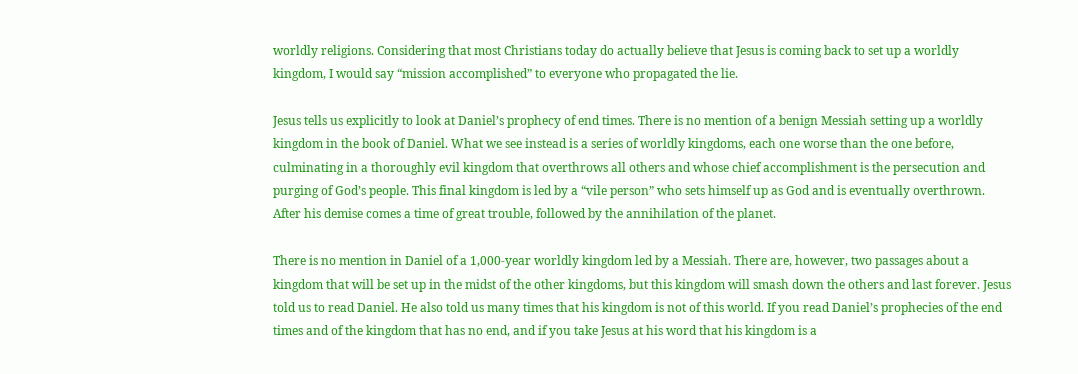worldly religions. Considering that most Christians today do actually believe that Jesus is coming back to set up a worldly kingdom, I would say “mission accomplished” to everyone who propagated the lie.

Jesus tells us explicitly to look at Daniel’s prophecy of end times. There is no mention of a benign Messiah setting up a worldly kingdom in the book of Daniel. What we see instead is a series of worldly kingdoms, each one worse than the one before, culminating in a thoroughly evil kingdom that overthrows all others and whose chief accomplishment is the persecution and purging of God’s people. This final kingdom is led by a “vile person” who sets himself up as God and is eventually overthrown. After his demise comes a time of great trouble, followed by the annihilation of the planet.

There is no mention in Daniel of a 1,000-year worldly kingdom led by a Messiah. There are, however, two passages about a kingdom that will be set up in the midst of the other kingdoms, but this kingdom will smash down the others and last forever. Jesus told us to read Daniel. He also told us many times that his kingdom is not of this world. If you read Daniel’s prophecies of the end times and of the kingdom that has no end, and if you take Jesus at his word that his kingdom is a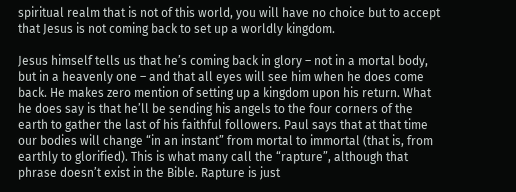spiritual realm that is not of this world, you will have no choice but to accept that Jesus is not coming back to set up a worldly kingdom.

Jesus himself tells us that he’s coming back in glory – not in a mortal body, but in a heavenly one – and that all eyes will see him when he does come back. He makes zero mention of setting up a kingdom upon his return. What he does say is that he’ll be sending his angels to the four corners of the earth to gather the last of his faithful followers. Paul says that at that time our bodies will change “in an instant” from mortal to immortal (that is, from earthly to glorified). This is what many call the “rapture”, although that phrase doesn’t exist in the Bible. Rapture is just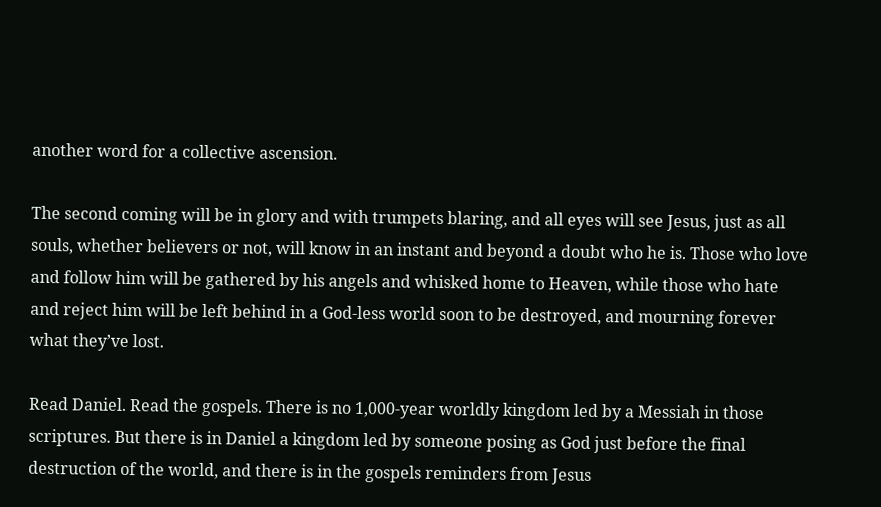another word for a collective ascension.

The second coming will be in glory and with trumpets blaring, and all eyes will see Jesus, just as all souls, whether believers or not, will know in an instant and beyond a doubt who he is. Those who love and follow him will be gathered by his angels and whisked home to Heaven, while those who hate and reject him will be left behind in a God-less world soon to be destroyed, and mourning forever what they’ve lost.

Read Daniel. Read the gospels. There is no 1,000-year worldly kingdom led by a Messiah in those scriptures. But there is in Daniel a kingdom led by someone posing as God just before the final destruction of the world, and there is in the gospels reminders from Jesus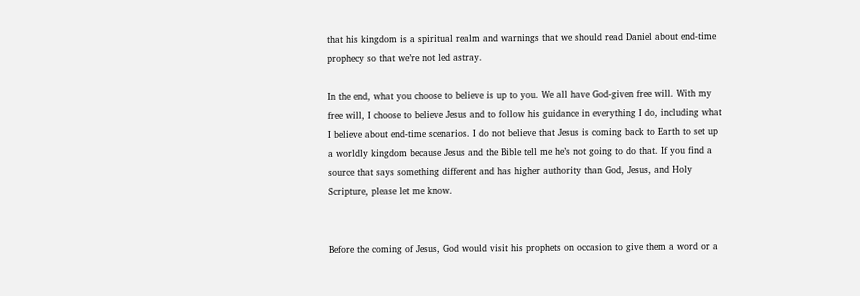that his kingdom is a spiritual realm and warnings that we should read Daniel about end-time prophecy so that we’re not led astray.

In the end, what you choose to believe is up to you. We all have God-given free will. With my free will, I choose to believe Jesus and to follow his guidance in everything I do, including what I believe about end-time scenarios. I do not believe that Jesus is coming back to Earth to set up a worldly kingdom because Jesus and the Bible tell me he’s not going to do that. If you find a source that says something different and has higher authority than God, Jesus, and Holy Scripture, please let me know.


Before the coming of Jesus, God would visit his prophets on occasion to give them a word or a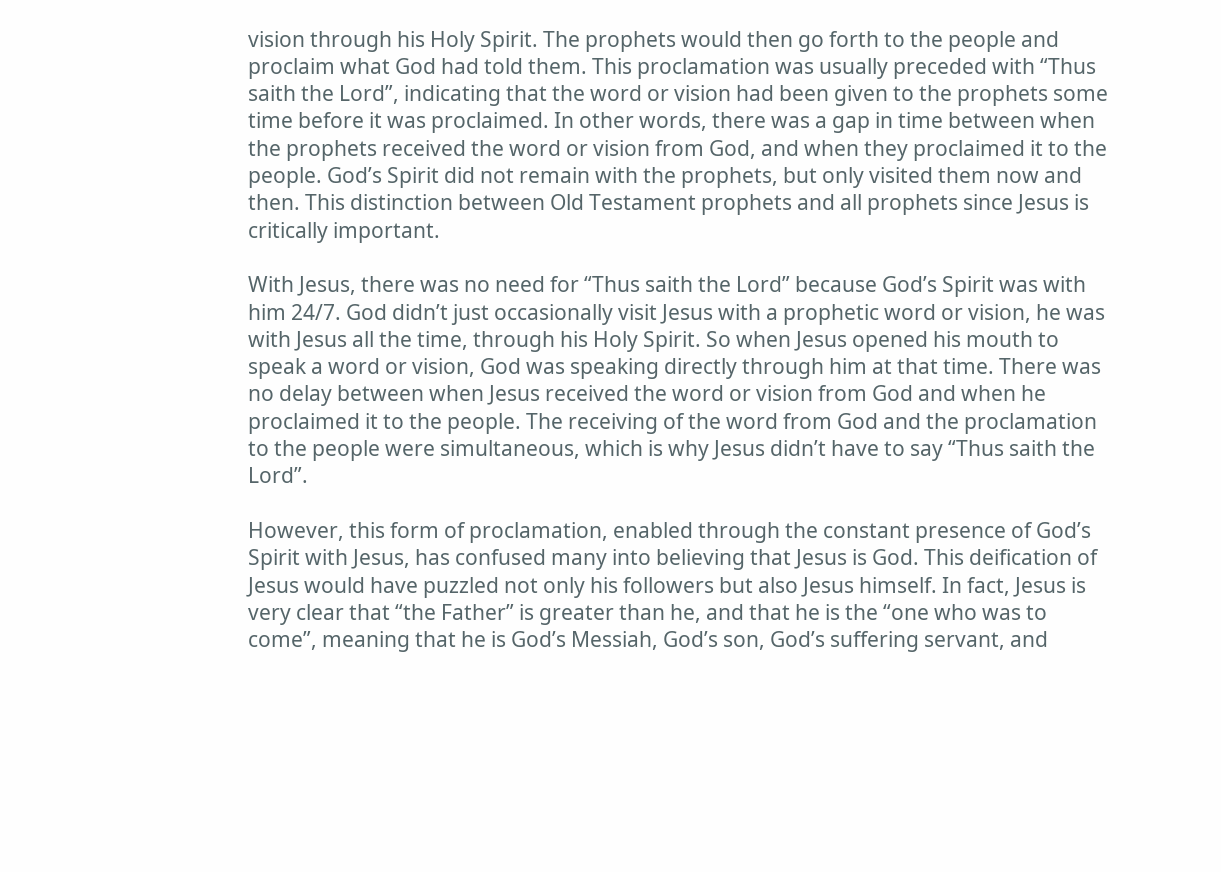vision through his Holy Spirit. The prophets would then go forth to the people and proclaim what God had told them. This proclamation was usually preceded with “Thus saith the Lord”, indicating that the word or vision had been given to the prophets some time before it was proclaimed. In other words, there was a gap in time between when the prophets received the word or vision from God, and when they proclaimed it to the people. God’s Spirit did not remain with the prophets, but only visited them now and then. This distinction between Old Testament prophets and all prophets since Jesus is critically important.

With Jesus, there was no need for “Thus saith the Lord” because God’s Spirit was with him 24/7. God didn’t just occasionally visit Jesus with a prophetic word or vision, he was with Jesus all the time, through his Holy Spirit. So when Jesus opened his mouth to speak a word or vision, God was speaking directly through him at that time. There was no delay between when Jesus received the word or vision from God and when he proclaimed it to the people. The receiving of the word from God and the proclamation to the people were simultaneous, which is why Jesus didn’t have to say “Thus saith the Lord”.

However, this form of proclamation, enabled through the constant presence of God’s Spirit with Jesus, has confused many into believing that Jesus is God. This deification of Jesus would have puzzled not only his followers but also Jesus himself. In fact, Jesus is very clear that “the Father” is greater than he, and that he is the “one who was to come”, meaning that he is God’s Messiah, God’s son, God’s suffering servant, and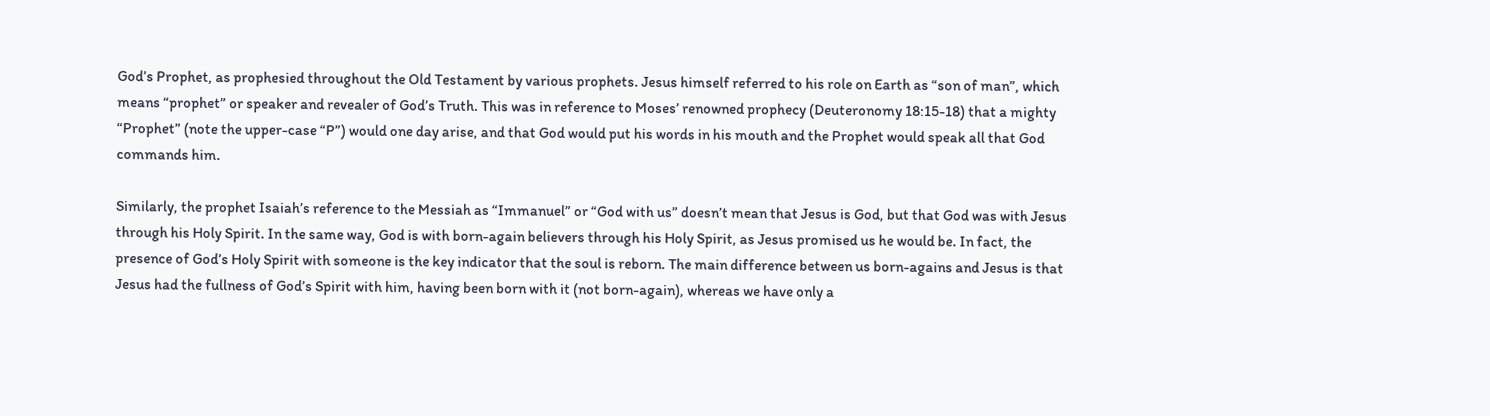God’s Prophet, as prophesied throughout the Old Testament by various prophets. Jesus himself referred to his role on Earth as “son of man”, which means “prophet” or speaker and revealer of God’s Truth. This was in reference to Moses’ renowned prophecy (Deuteronomy 18:15-18) that a mighty “Prophet” (note the upper-case “P”) would one day arise, and that God would put his words in his mouth and the Prophet would speak all that God commands him.

Similarly, the prophet Isaiah’s reference to the Messiah as “Immanuel” or “God with us” doesn’t mean that Jesus is God, but that God was with Jesus through his Holy Spirit. In the same way, God is with born-again believers through his Holy Spirit, as Jesus promised us he would be. In fact, the presence of God’s Holy Spirit with someone is the key indicator that the soul is reborn. The main difference between us born-agains and Jesus is that Jesus had the fullness of God’s Spirit with him, having been born with it (not born-again), whereas we have only a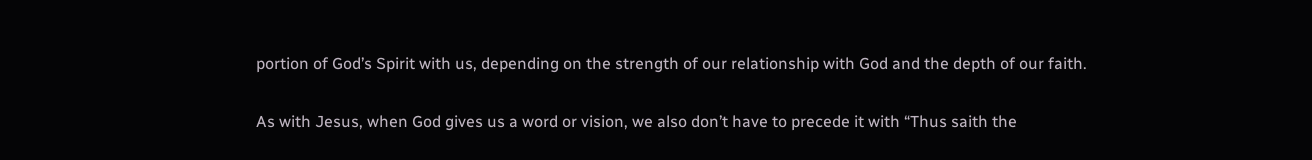portion of God’s Spirit with us, depending on the strength of our relationship with God and the depth of our faith.

As with Jesus, when God gives us a word or vision, we also don’t have to precede it with “Thus saith the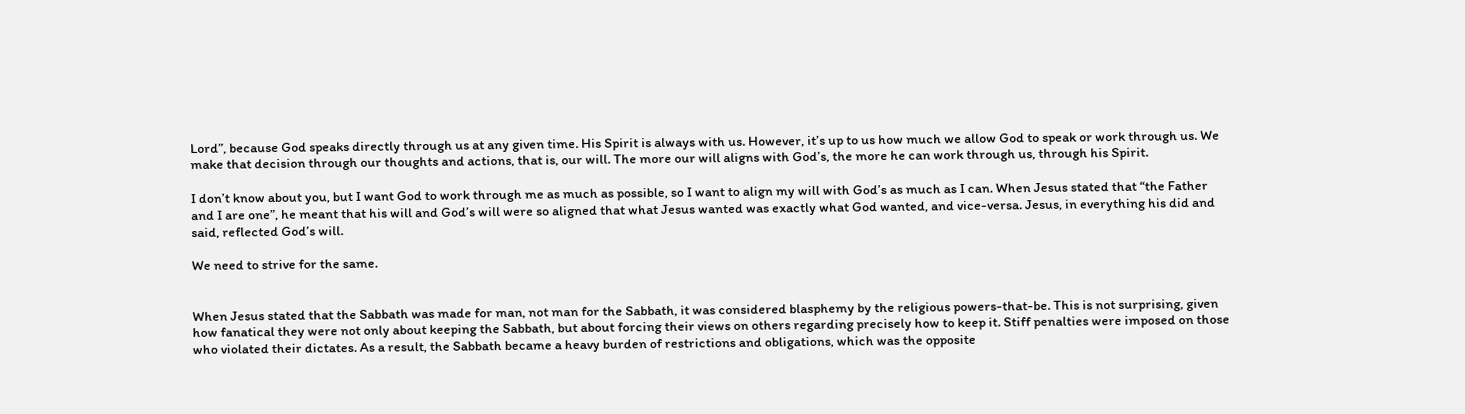Lord”, because God speaks directly through us at any given time. His Spirit is always with us. However, it’s up to us how much we allow God to speak or work through us. We make that decision through our thoughts and actions, that is, our will. The more our will aligns with God’s, the more he can work through us, through his Spirit.

I don’t know about you, but I want God to work through me as much as possible, so I want to align my will with God’s as much as I can. When Jesus stated that “the Father and I are one”, he meant that his will and God’s will were so aligned that what Jesus wanted was exactly what God wanted, and vice-versa. Jesus, in everything his did and said, reflected God’s will.

We need to strive for the same.


When Jesus stated that the Sabbath was made for man, not man for the Sabbath, it was considered blasphemy by the religious powers-that-be. This is not surprising, given how fanatical they were not only about keeping the Sabbath, but about forcing their views on others regarding precisely how to keep it. Stiff penalties were imposed on those who violated their dictates. As a result, the Sabbath became a heavy burden of restrictions and obligations, which was the opposite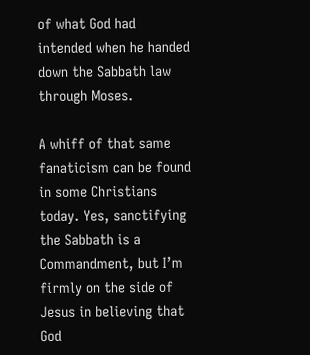of what God had intended when he handed down the Sabbath law through Moses.

A whiff of that same fanaticism can be found in some Christians today. Yes, sanctifying the Sabbath is a Commandment, but I’m firmly on the side of Jesus in believing that God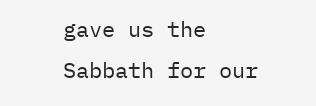gave us the Sabbath for our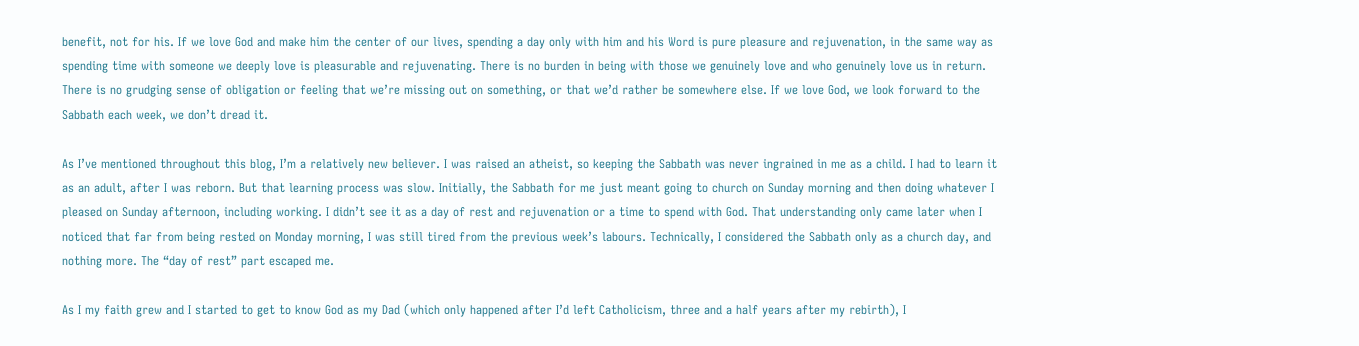benefit, not for his. If we love God and make him the center of our lives, spending a day only with him and his Word is pure pleasure and rejuvenation, in the same way as spending time with someone we deeply love is pleasurable and rejuvenating. There is no burden in being with those we genuinely love and who genuinely love us in return. There is no grudging sense of obligation or feeling that we’re missing out on something, or that we’d rather be somewhere else. If we love God, we look forward to the Sabbath each week, we don’t dread it.

As I’ve mentioned throughout this blog, I’m a relatively new believer. I was raised an atheist, so keeping the Sabbath was never ingrained in me as a child. I had to learn it as an adult, after I was reborn. But that learning process was slow. Initially, the Sabbath for me just meant going to church on Sunday morning and then doing whatever I pleased on Sunday afternoon, including working. I didn’t see it as a day of rest and rejuvenation or a time to spend with God. That understanding only came later when I noticed that far from being rested on Monday morning, I was still tired from the previous week’s labours. Technically, I considered the Sabbath only as a church day, and nothing more. The “day of rest” part escaped me.

As I my faith grew and I started to get to know God as my Dad (which only happened after I’d left Catholicism, three and a half years after my rebirth), I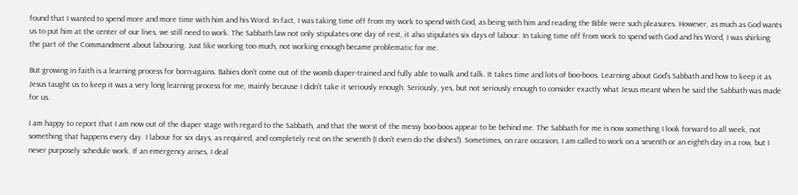found that I wanted to spend more and more time with him and his Word. In fact, I was taking time off from my work to spend with God, as being with him and reading the Bible were such pleasures. However, as much as God wants us to put him at the center of our lives, we still need to work. The Sabbath law not only stipulates one day of rest, it also stipulates six days of labour. In taking time off from work to spend with God and his Word, I was shirking the part of the Commandment about labouring. Just like working too much, not working enough became problematic for me.

But growing in faith is a learning process for born-agains. Babies don’t come out of the womb diaper-trained and fully able to walk and talk. It takes time and lots of boo-boos. Learning about God’s Sabbath and how to keep it as Jesus taught us to keep it was a very long learning process for me, mainly because I didn’t take it seriously enough. Seriously, yes, but not seriously enough to consider exactly what Jesus meant when he said the Sabbath was made for us.

I am happy to report that I am now out of the diaper stage with regard to the Sabbath, and that the worst of the messy boo-boos appear to be behind me. The Sabbath for me is now something I look forward to all week, not something that happens every day. I labour for six days, as required, and completely rest on the seventh (I don’t even do the dishes!). Sometimes, on rare occasion, I am called to work on a seventh or an eighth day in a row, but I never purposely schedule work. If an emergency arises, I deal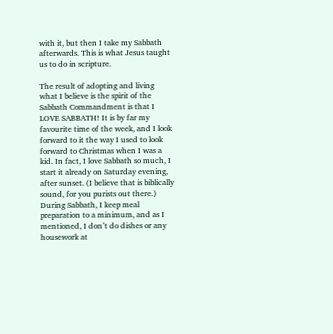with it, but then I take my Sabbath afterwards. This is what Jesus taught us to do in scripture.

The result of adopting and living what I believe is the spirit of the Sabbath Commandment is that I LOVE SABBATH! It is by far my favourite time of the week, and I look forward to it the way I used to look forward to Christmas when I was a kid. In fact, I love Sabbath so much, I start it already on Saturday evening, after sunset. (I believe that is biblically sound, for you purists out there.) During Sabbath, I keep meal preparation to a minimum, and as I mentioned, I don’t do dishes or any housework at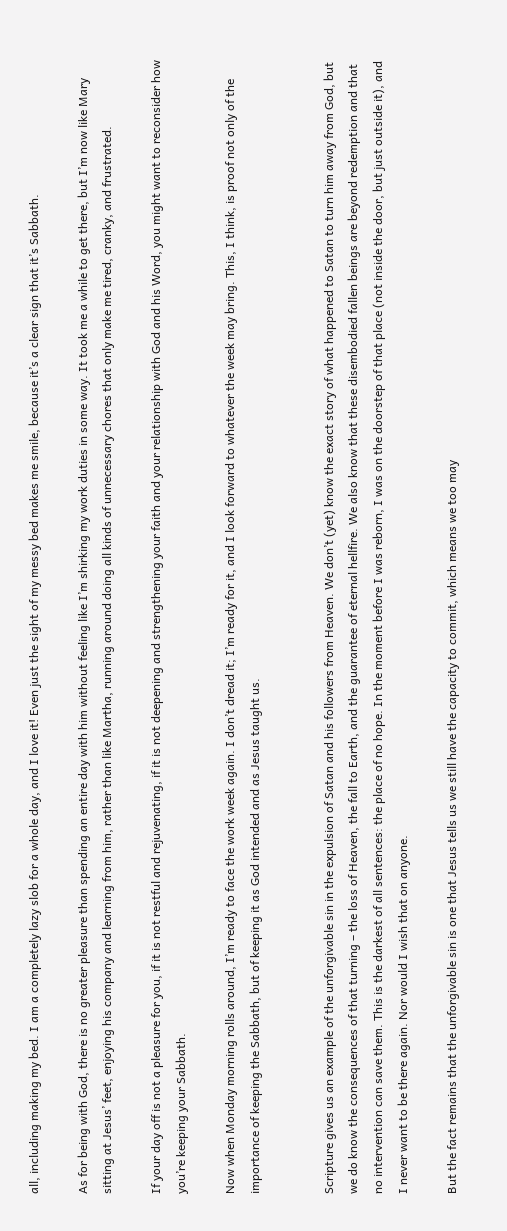all, including making my bed. I am a completely lazy slob for a whole day, and I love it! Even just the sight of my messy bed makes me smile, because it’s a clear sign that it’s Sabbath.

As for being with God, there is no greater pleasure than spending an entire day with him without feeling like I’m shirking my work duties in some way. It took me a while to get there, but I’m now like Mary sitting at Jesus’ feet, enjoying his company and learning from him, rather than like Martha, running around doing all kinds of unnecessary chores that only make me tired, cranky, and frustrated.

If your day off is not a pleasure for you, if it is not restful and rejuvenating, if it is not deepening and strengthening your faith and your relationship with God and his Word, you might want to reconsider how you’re keeping your Sabbath.

Now when Monday morning rolls around, I’m ready to face the work week again. I don’t dread it; I’m ready for it, and I look forward to whatever the week may bring. This, I think, is proof not only of the importance of keeping the Sabbath, but of keeping it as God intended and as Jesus taught us.


Scripture gives us an example of the unforgivable sin in the expulsion of Satan and his followers from Heaven. We don’t (yet) know the exact story of what happened to Satan to turn him away from God, but we do know the consequences of that turning – the loss of Heaven, the fall to Earth, and the guarantee of eternal hellfire. We also know that these disembodied fallen beings are beyond redemption and that no intervention can save them. This is the darkest of all sentences: the place of no hope. In the moment before I was reborn, I was on the doorstep of that place (not inside the door, but just outside it), and I never want to be there again. Nor would I wish that on anyone.

But the fact remains that the unforgivable sin is one that Jesus tells us we still have the capacity to commit, which means we too may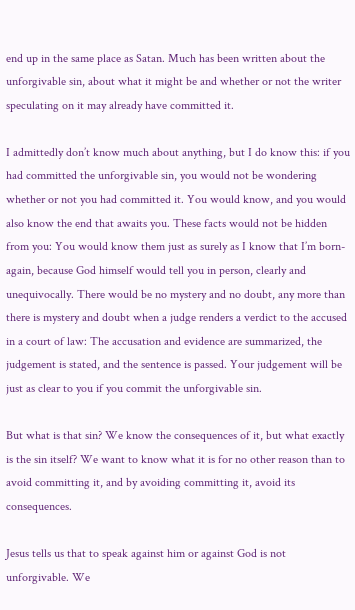end up in the same place as Satan. Much has been written about the unforgivable sin, about what it might be and whether or not the writer speculating on it may already have committed it.

I admittedly don’t know much about anything, but I do know this: if you had committed the unforgivable sin, you would not be wondering whether or not you had committed it. You would know, and you would also know the end that awaits you. These facts would not be hidden from you: You would know them just as surely as I know that I’m born-again, because God himself would tell you in person, clearly and unequivocally. There would be no mystery and no doubt, any more than there is mystery and doubt when a judge renders a verdict to the accused in a court of law: The accusation and evidence are summarized, the judgement is stated, and the sentence is passed. Your judgement will be just as clear to you if you commit the unforgivable sin.

But what is that sin? We know the consequences of it, but what exactly is the sin itself? We want to know what it is for no other reason than to avoid committing it, and by avoiding committing it, avoid its consequences.

Jesus tells us that to speak against him or against God is not unforgivable. We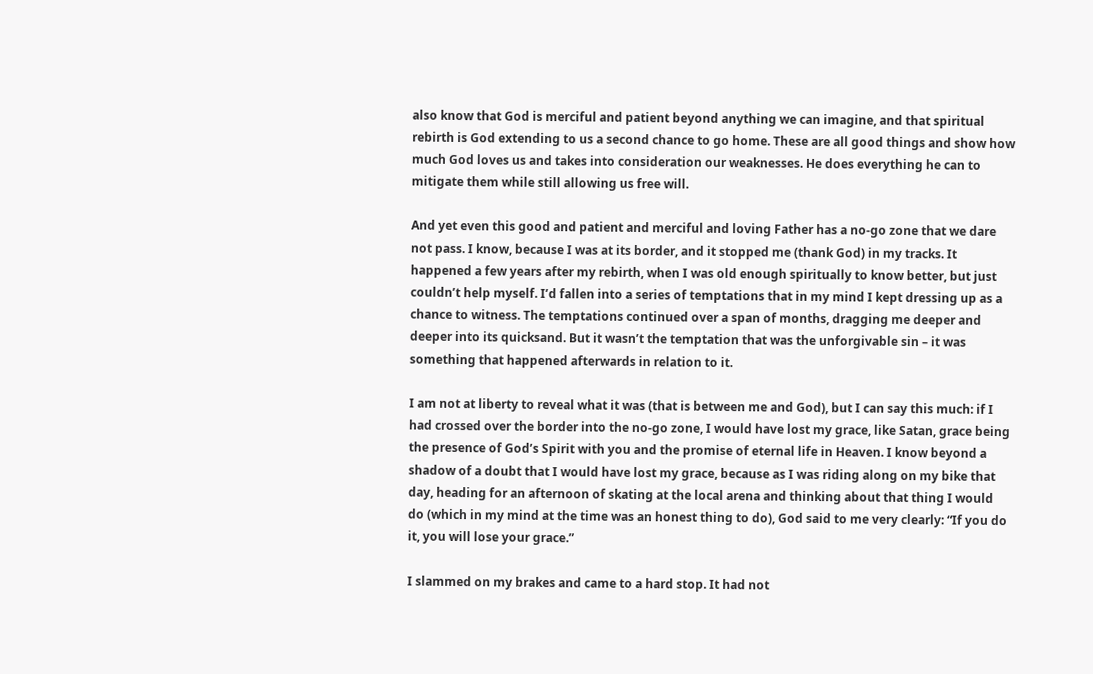also know that God is merciful and patient beyond anything we can imagine, and that spiritual rebirth is God extending to us a second chance to go home. These are all good things and show how much God loves us and takes into consideration our weaknesses. He does everything he can to mitigate them while still allowing us free will.

And yet even this good and patient and merciful and loving Father has a no-go zone that we dare not pass. I know, because I was at its border, and it stopped me (thank God) in my tracks. It happened a few years after my rebirth, when I was old enough spiritually to know better, but just couldn’t help myself. I’d fallen into a series of temptations that in my mind I kept dressing up as a chance to witness. The temptations continued over a span of months, dragging me deeper and deeper into its quicksand. But it wasn’t the temptation that was the unforgivable sin – it was something that happened afterwards in relation to it.

I am not at liberty to reveal what it was (that is between me and God), but I can say this much: if I had crossed over the border into the no-go zone, I would have lost my grace, like Satan, grace being the presence of God’s Spirit with you and the promise of eternal life in Heaven. I know beyond a shadow of a doubt that I would have lost my grace, because as I was riding along on my bike that day, heading for an afternoon of skating at the local arena and thinking about that thing I would do (which in my mind at the time was an honest thing to do), God said to me very clearly: “If you do it, you will lose your grace.”

I slammed on my brakes and came to a hard stop. It had not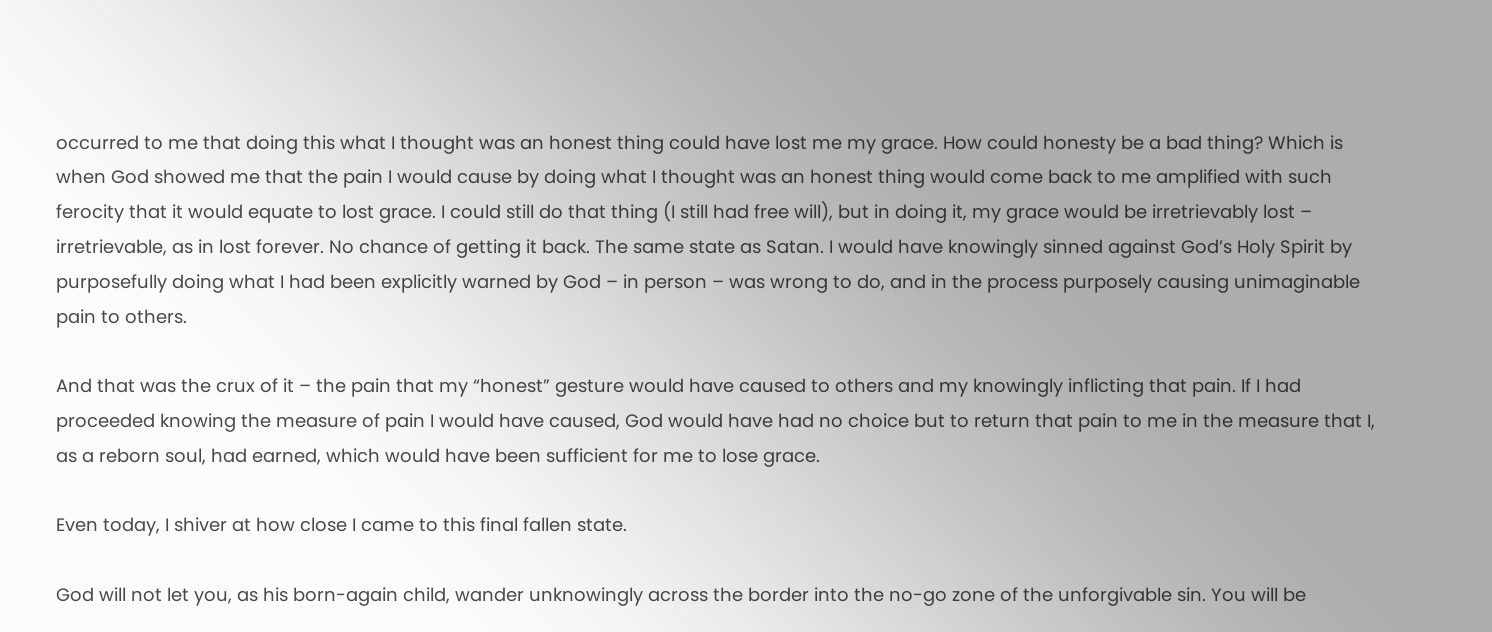occurred to me that doing this what I thought was an honest thing could have lost me my grace. How could honesty be a bad thing? Which is when God showed me that the pain I would cause by doing what I thought was an honest thing would come back to me amplified with such ferocity that it would equate to lost grace. I could still do that thing (I still had free will), but in doing it, my grace would be irretrievably lost – irretrievable, as in lost forever. No chance of getting it back. The same state as Satan. I would have knowingly sinned against God’s Holy Spirit by purposefully doing what I had been explicitly warned by God – in person – was wrong to do, and in the process purposely causing unimaginable pain to others.

And that was the crux of it – the pain that my “honest” gesture would have caused to others and my knowingly inflicting that pain. If I had proceeded knowing the measure of pain I would have caused, God would have had no choice but to return that pain to me in the measure that I, as a reborn soul, had earned, which would have been sufficient for me to lose grace.

Even today, I shiver at how close I came to this final fallen state.

God will not let you, as his born-again child, wander unknowingly across the border into the no-go zone of the unforgivable sin. You will be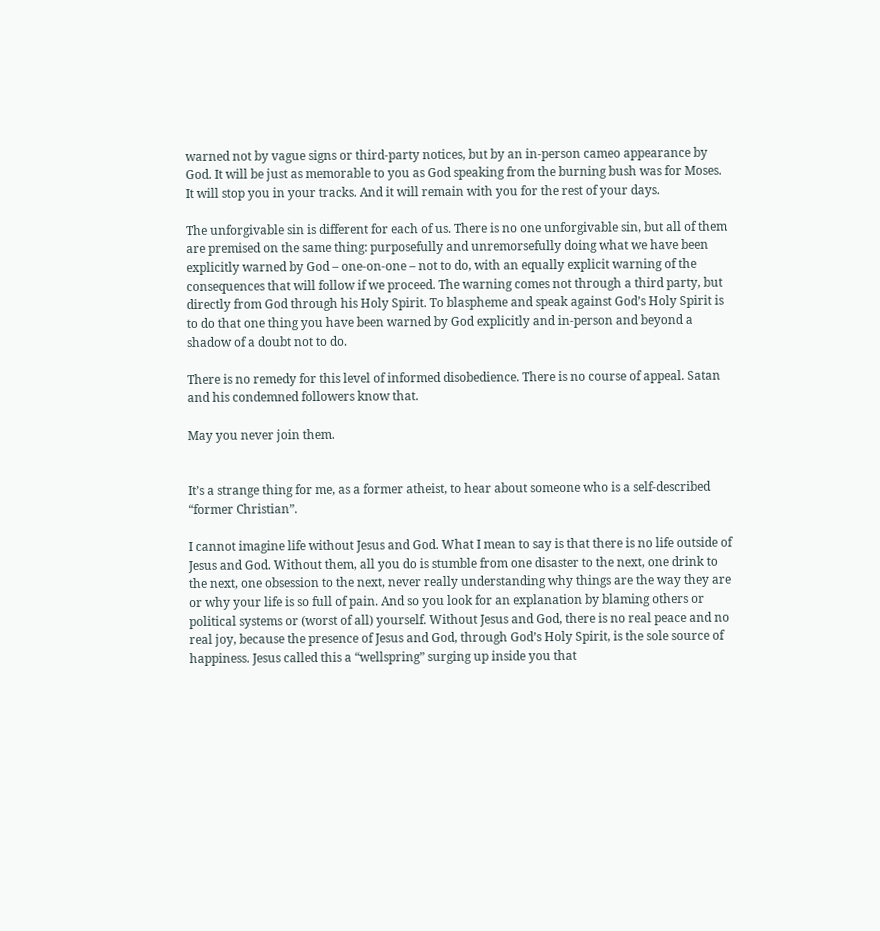warned not by vague signs or third-party notices, but by an in-person cameo appearance by God. It will be just as memorable to you as God speaking from the burning bush was for Moses. It will stop you in your tracks. And it will remain with you for the rest of your days.

The unforgivable sin is different for each of us. There is no one unforgivable sin, but all of them are premised on the same thing: purposefully and unremorsefully doing what we have been explicitly warned by God – one-on-one – not to do, with an equally explicit warning of the consequences that will follow if we proceed. The warning comes not through a third party, but directly from God through his Holy Spirit. To blaspheme and speak against God’s Holy Spirit is to do that one thing you have been warned by God explicitly and in-person and beyond a shadow of a doubt not to do.

There is no remedy for this level of informed disobedience. There is no course of appeal. Satan and his condemned followers know that.

May you never join them.


It’s a strange thing for me, as a former atheist, to hear about someone who is a self-described “former Christian”.

I cannot imagine life without Jesus and God. What I mean to say is that there is no life outside of Jesus and God. Without them, all you do is stumble from one disaster to the next, one drink to the next, one obsession to the next, never really understanding why things are the way they are or why your life is so full of pain. And so you look for an explanation by blaming others or political systems or (worst of all) yourself. Without Jesus and God, there is no real peace and no real joy, because the presence of Jesus and God, through God’s Holy Spirit, is the sole source of happiness. Jesus called this a “wellspring” surging up inside you that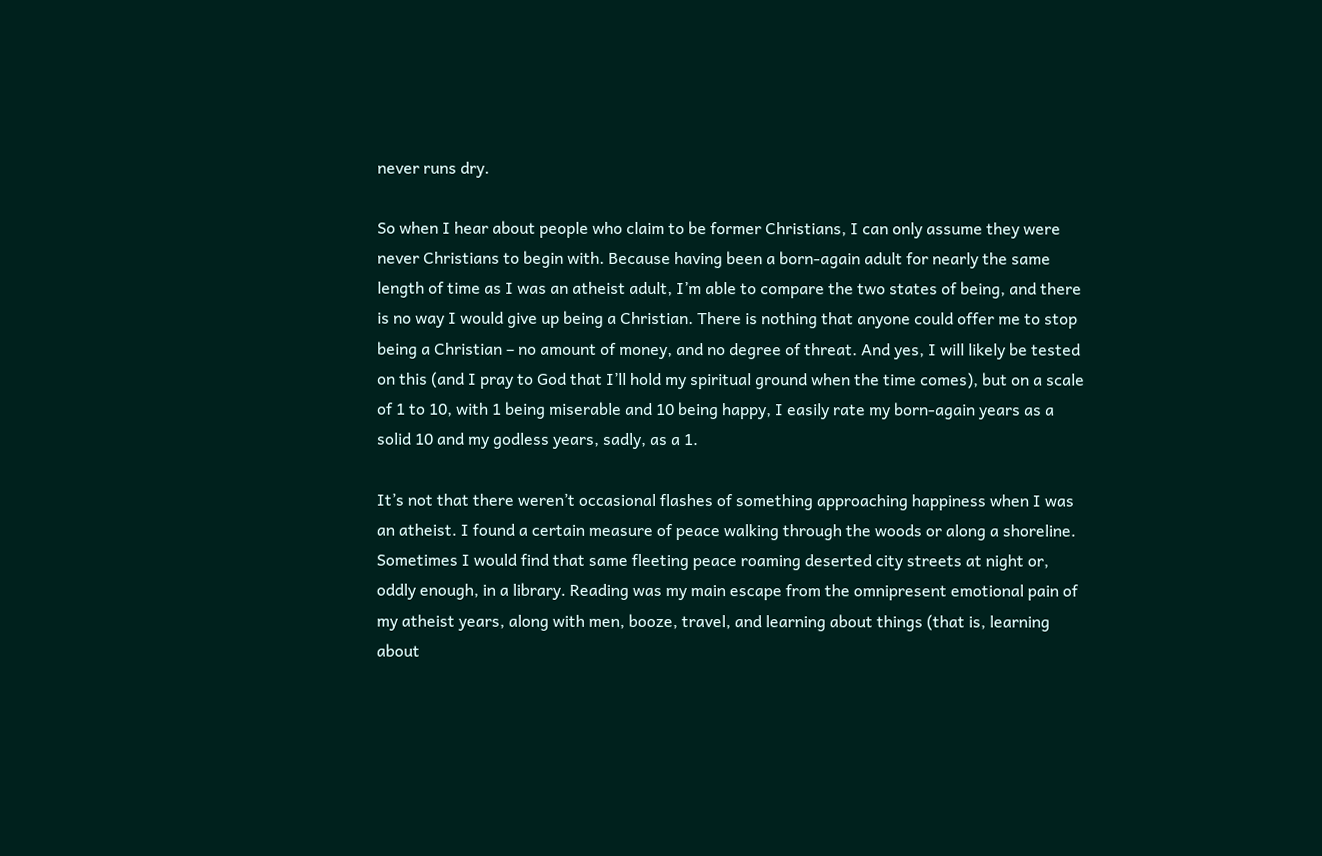never runs dry.

So when I hear about people who claim to be former Christians, I can only assume they were never Christians to begin with. Because having been a born-again adult for nearly the same length of time as I was an atheist adult, I’m able to compare the two states of being, and there is no way I would give up being a Christian. There is nothing that anyone could offer me to stop being a Christian – no amount of money, and no degree of threat. And yes, I will likely be tested on this (and I pray to God that I’ll hold my spiritual ground when the time comes), but on a scale of 1 to 10, with 1 being miserable and 10 being happy, I easily rate my born-again years as a solid 10 and my godless years, sadly, as a 1.

It’s not that there weren’t occasional flashes of something approaching happiness when I was an atheist. I found a certain measure of peace walking through the woods or along a shoreline. Sometimes I would find that same fleeting peace roaming deserted city streets at night or, oddly enough, in a library. Reading was my main escape from the omnipresent emotional pain of my atheist years, along with men, booze, travel, and learning about things (that is, learning about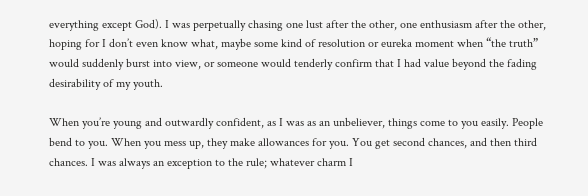everything except God). I was perpetually chasing one lust after the other, one enthusiasm after the other, hoping for I don’t even know what, maybe some kind of resolution or eureka moment when “the truth” would suddenly burst into view, or someone would tenderly confirm that I had value beyond the fading desirability of my youth.

When you’re young and outwardly confident, as I was as an unbeliever, things come to you easily. People bend to you. When you mess up, they make allowances for you. You get second chances, and then third chances. I was always an exception to the rule; whatever charm I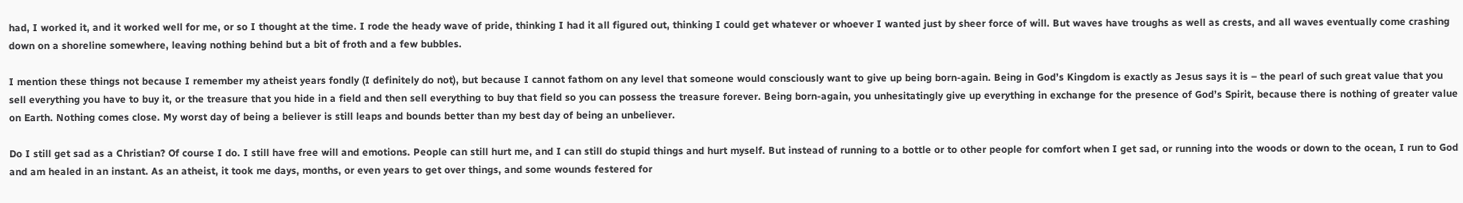had, I worked it, and it worked well for me, or so I thought at the time. I rode the heady wave of pride, thinking I had it all figured out, thinking I could get whatever or whoever I wanted just by sheer force of will. But waves have troughs as well as crests, and all waves eventually come crashing down on a shoreline somewhere, leaving nothing behind but a bit of froth and a few bubbles.

I mention these things not because I remember my atheist years fondly (I definitely do not), but because I cannot fathom on any level that someone would consciously want to give up being born-again. Being in God’s Kingdom is exactly as Jesus says it is – the pearl of such great value that you sell everything you have to buy it, or the treasure that you hide in a field and then sell everything to buy that field so you can possess the treasure forever. Being born-again, you unhesitatingly give up everything in exchange for the presence of God’s Spirit, because there is nothing of greater value on Earth. Nothing comes close. My worst day of being a believer is still leaps and bounds better than my best day of being an unbeliever.

Do I still get sad as a Christian? Of course I do. I still have free will and emotions. People can still hurt me, and I can still do stupid things and hurt myself. But instead of running to a bottle or to other people for comfort when I get sad, or running into the woods or down to the ocean, I run to God and am healed in an instant. As an atheist, it took me days, months, or even years to get over things, and some wounds festered for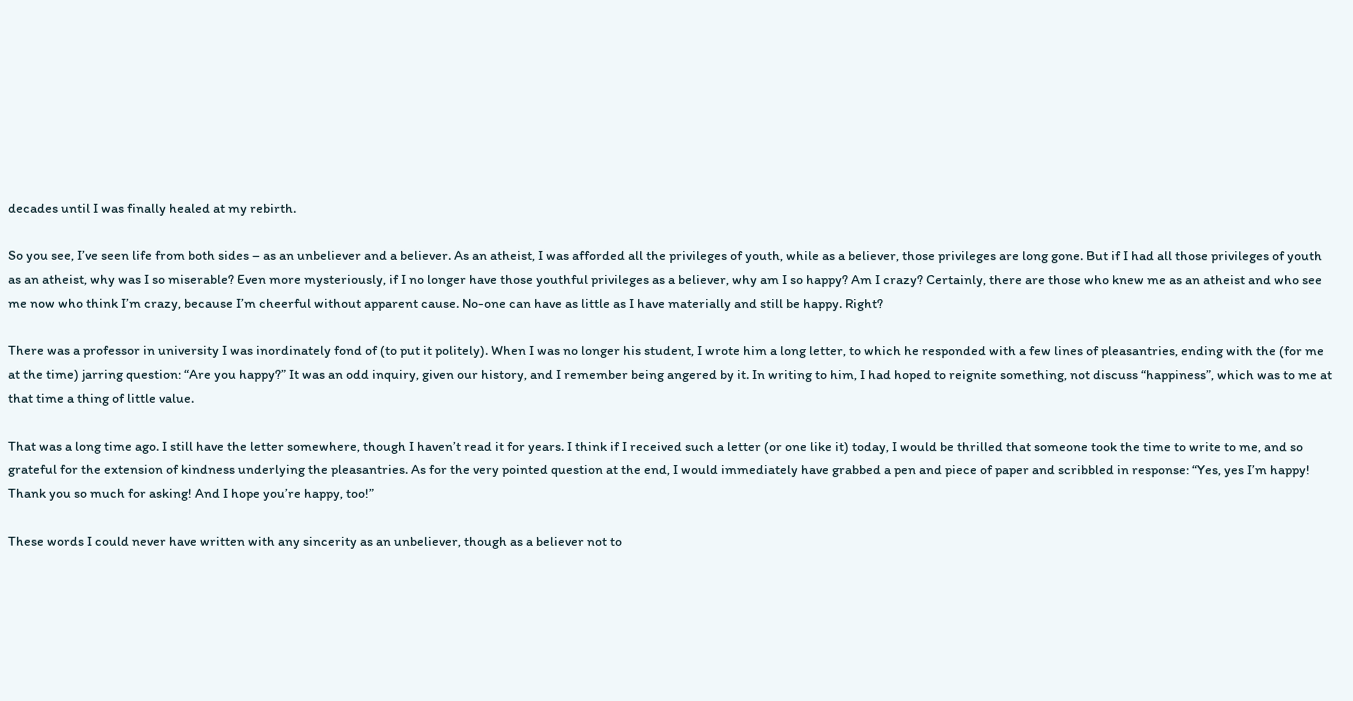decades until I was finally healed at my rebirth.

So you see, I’ve seen life from both sides – as an unbeliever and a believer. As an atheist, I was afforded all the privileges of youth, while as a believer, those privileges are long gone. But if I had all those privileges of youth as an atheist, why was I so miserable? Even more mysteriously, if I no longer have those youthful privileges as a believer, why am I so happy? Am I crazy? Certainly, there are those who knew me as an atheist and who see me now who think I’m crazy, because I’m cheerful without apparent cause. No-one can have as little as I have materially and still be happy. Right?

There was a professor in university I was inordinately fond of (to put it politely). When I was no longer his student, I wrote him a long letter, to which he responded with a few lines of pleasantries, ending with the (for me at the time) jarring question: “Are you happy?” It was an odd inquiry, given our history, and I remember being angered by it. In writing to him, I had hoped to reignite something, not discuss “happiness”, which was to me at that time a thing of little value.

That was a long time ago. I still have the letter somewhere, though I haven’t read it for years. I think if I received such a letter (or one like it) today, I would be thrilled that someone took the time to write to me, and so grateful for the extension of kindness underlying the pleasantries. As for the very pointed question at the end, I would immediately have grabbed a pen and piece of paper and scribbled in response: “Yes, yes I’m happy! Thank you so much for asking! And I hope you’re happy, too!”

These words I could never have written with any sincerity as an unbeliever, though as a believer not to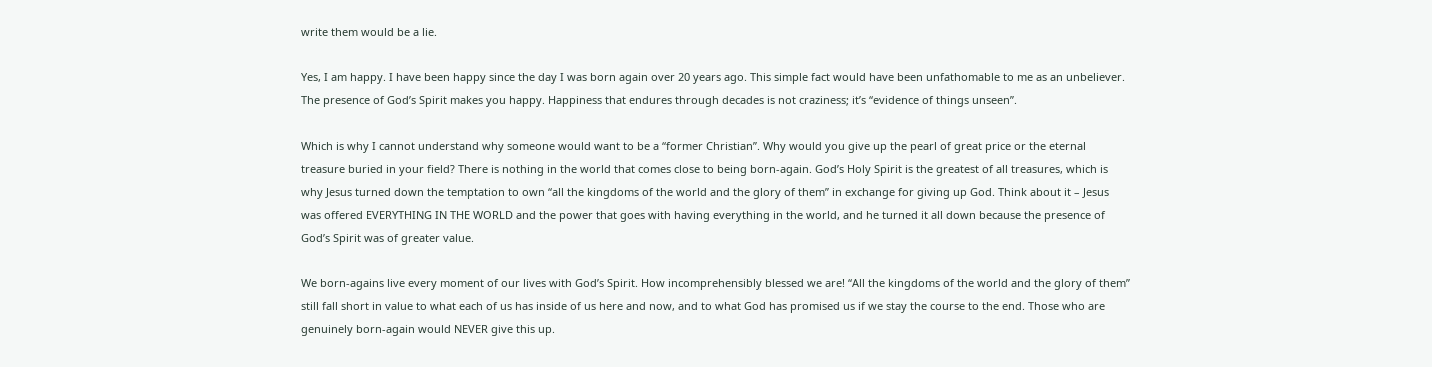write them would be a lie.

Yes, I am happy. I have been happy since the day I was born again over 20 years ago. This simple fact would have been unfathomable to me as an unbeliever. The presence of God’s Spirit makes you happy. Happiness that endures through decades is not craziness; it’s “evidence of things unseen”.

Which is why I cannot understand why someone would want to be a “former Christian”. Why would you give up the pearl of great price or the eternal treasure buried in your field? There is nothing in the world that comes close to being born-again. God’s Holy Spirit is the greatest of all treasures, which is why Jesus turned down the temptation to own “all the kingdoms of the world and the glory of them” in exchange for giving up God. Think about it – Jesus was offered EVERYTHING IN THE WORLD and the power that goes with having everything in the world, and he turned it all down because the presence of God’s Spirit was of greater value.

We born-agains live every moment of our lives with God’s Spirit. How incomprehensibly blessed we are! “All the kingdoms of the world and the glory of them” still fall short in value to what each of us has inside of us here and now, and to what God has promised us if we stay the course to the end. Those who are genuinely born-again would NEVER give this up.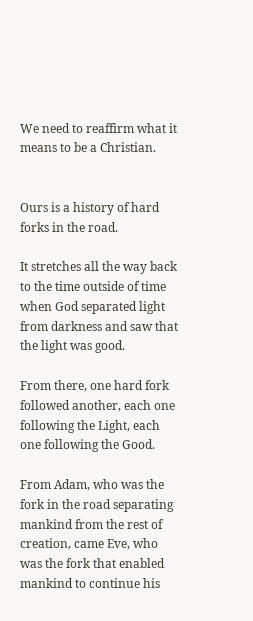We need to reaffirm what it means to be a Christian.


Ours is a history of hard forks in the road.

It stretches all the way back to the time outside of time when God separated light from darkness and saw that the light was good.

From there, one hard fork followed another, each one following the Light, each one following the Good.

From Adam, who was the fork in the road separating mankind from the rest of creation, came Eve, who was the fork that enabled mankind to continue his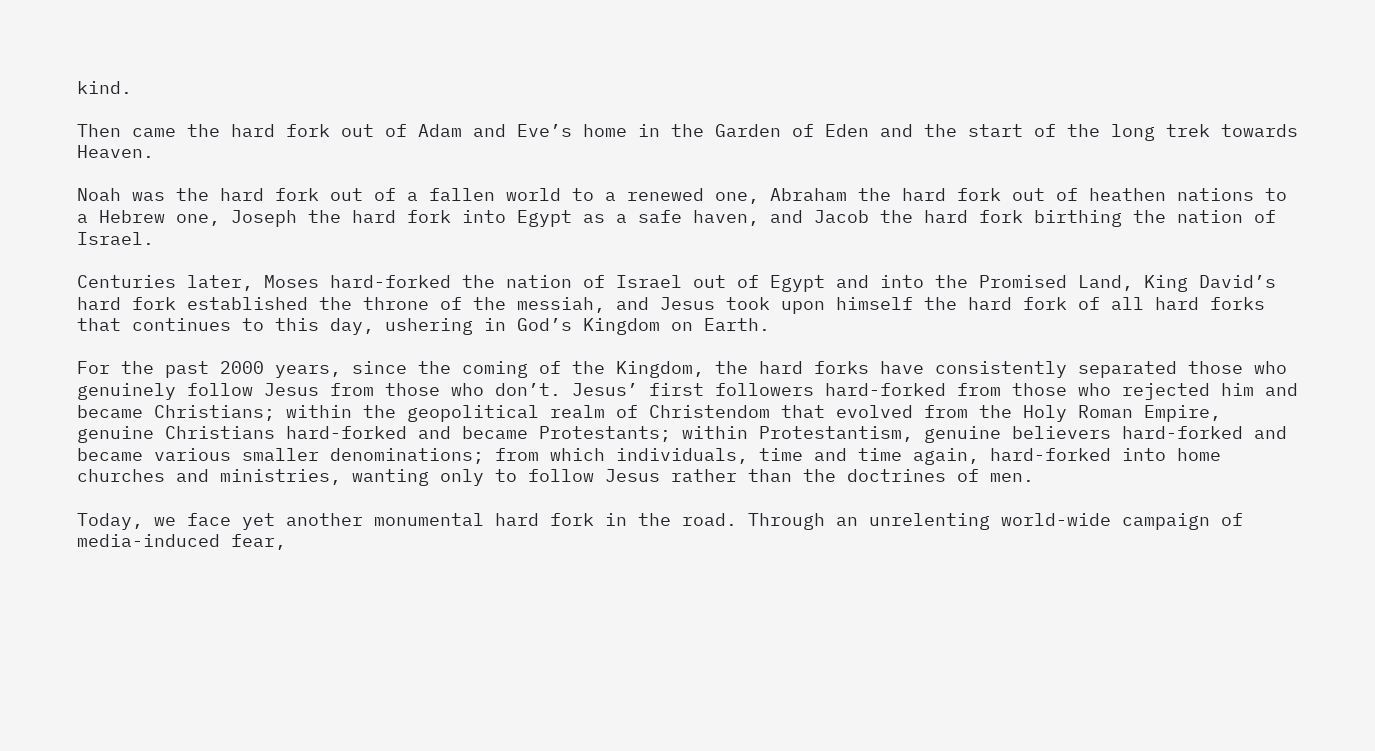kind.

Then came the hard fork out of Adam and Eve’s home in the Garden of Eden and the start of the long trek towards Heaven.

Noah was the hard fork out of a fallen world to a renewed one, Abraham the hard fork out of heathen nations to a Hebrew one, Joseph the hard fork into Egypt as a safe haven, and Jacob the hard fork birthing the nation of Israel.

Centuries later, Moses hard-forked the nation of Israel out of Egypt and into the Promised Land, King David’s hard fork established the throne of the messiah, and Jesus took upon himself the hard fork of all hard forks that continues to this day, ushering in God’s Kingdom on Earth.

For the past 2000 years, since the coming of the Kingdom, the hard forks have consistently separated those who genuinely follow Jesus from those who don’t. Jesus’ first followers hard-forked from those who rejected him and became Christians; within the geopolitical realm of Christendom that evolved from the Holy Roman Empire, genuine Christians hard-forked and became Protestants; within Protestantism, genuine believers hard-forked and became various smaller denominations; from which individuals, time and time again, hard-forked into home churches and ministries, wanting only to follow Jesus rather than the doctrines of men.

Today, we face yet another monumental hard fork in the road. Through an unrelenting world-wide campaign of media-induced fear,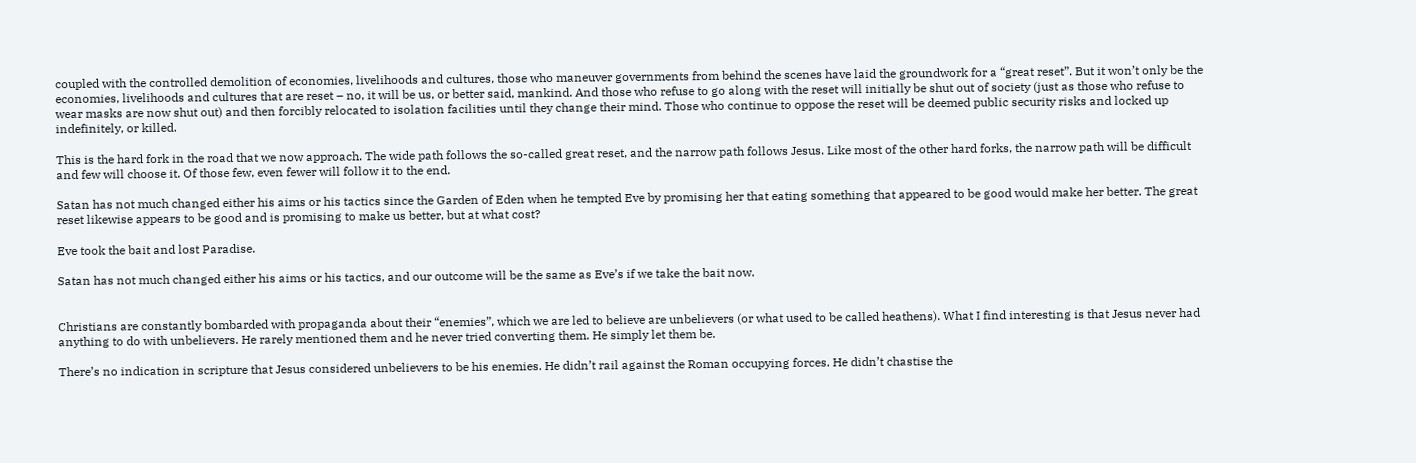coupled with the controlled demolition of economies, livelihoods and cultures, those who maneuver governments from behind the scenes have laid the groundwork for a “great reset”. But it won’t only be the economies, livelihoods and cultures that are reset – no, it will be us, or better said, mankind. And those who refuse to go along with the reset will initially be shut out of society (just as those who refuse to wear masks are now shut out) and then forcibly relocated to isolation facilities until they change their mind. Those who continue to oppose the reset will be deemed public security risks and locked up indefinitely, or killed.

This is the hard fork in the road that we now approach. The wide path follows the so-called great reset, and the narrow path follows Jesus. Like most of the other hard forks, the narrow path will be difficult and few will choose it. Of those few, even fewer will follow it to the end.

Satan has not much changed either his aims or his tactics since the Garden of Eden when he tempted Eve by promising her that eating something that appeared to be good would make her better. The great reset likewise appears to be good and is promising to make us better, but at what cost?

Eve took the bait and lost Paradise.

Satan has not much changed either his aims or his tactics, and our outcome will be the same as Eve’s if we take the bait now.


Christians are constantly bombarded with propaganda about their “enemies”, which we are led to believe are unbelievers (or what used to be called heathens). What I find interesting is that Jesus never had anything to do with unbelievers. He rarely mentioned them and he never tried converting them. He simply let them be.

There’s no indication in scripture that Jesus considered unbelievers to be his enemies. He didn’t rail against the Roman occupying forces. He didn’t chastise the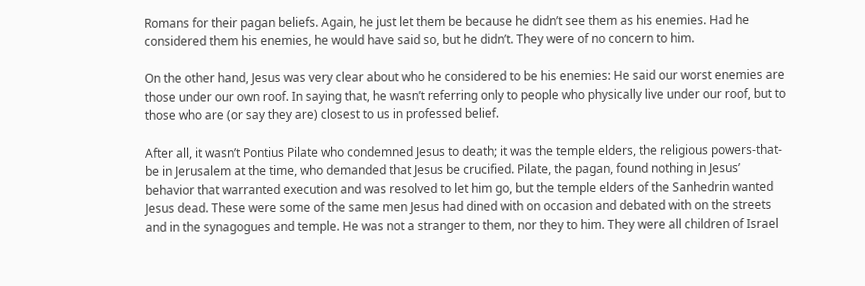Romans for their pagan beliefs. Again, he just let them be because he didn’t see them as his enemies. Had he considered them his enemies, he would have said so, but he didn’t. They were of no concern to him.

On the other hand, Jesus was very clear about who he considered to be his enemies: He said our worst enemies are those under our own roof. In saying that, he wasn’t referring only to people who physically live under our roof, but to those who are (or say they are) closest to us in professed belief.

After all, it wasn’t Pontius Pilate who condemned Jesus to death; it was the temple elders, the religious powers-that-be in Jerusalem at the time, who demanded that Jesus be crucified. Pilate, the pagan, found nothing in Jesus’ behavior that warranted execution and was resolved to let him go, but the temple elders of the Sanhedrin wanted Jesus dead. These were some of the same men Jesus had dined with on occasion and debated with on the streets and in the synagogues and temple. He was not a stranger to them, nor they to him. They were all children of Israel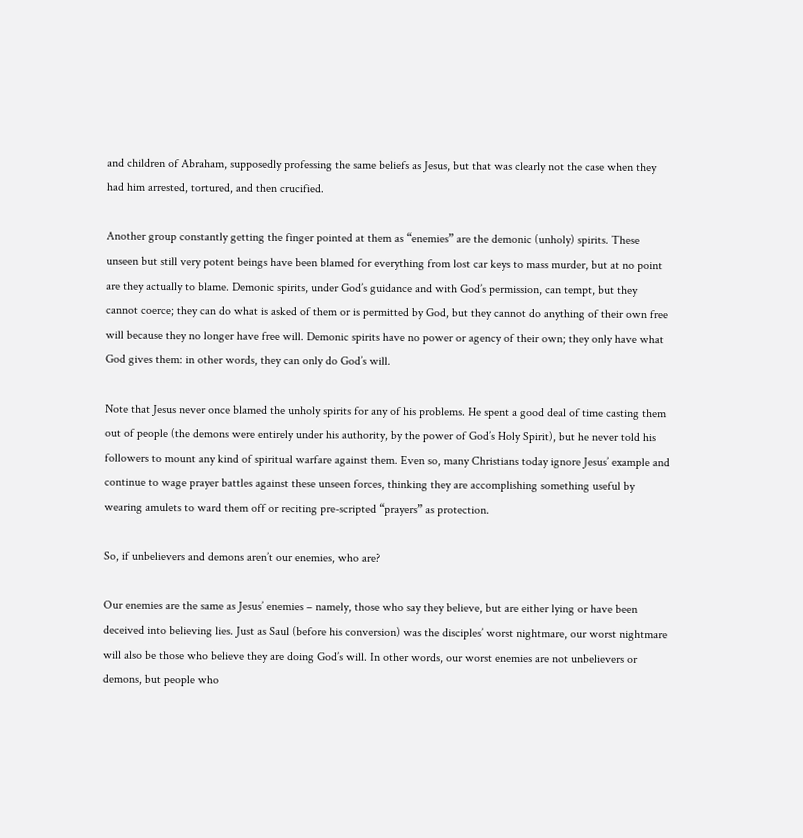and children of Abraham, supposedly professing the same beliefs as Jesus, but that was clearly not the case when they had him arrested, tortured, and then crucified.

Another group constantly getting the finger pointed at them as “enemies” are the demonic (unholy) spirits. These unseen but still very potent beings have been blamed for everything from lost car keys to mass murder, but at no point are they actually to blame. Demonic spirits, under God’s guidance and with God’s permission, can tempt, but they cannot coerce; they can do what is asked of them or is permitted by God, but they cannot do anything of their own free will because they no longer have free will. Demonic spirits have no power or agency of their own; they only have what God gives them: in other words, they can only do God’s will.

Note that Jesus never once blamed the unholy spirits for any of his problems. He spent a good deal of time casting them out of people (the demons were entirely under his authority, by the power of God’s Holy Spirit), but he never told his followers to mount any kind of spiritual warfare against them. Even so, many Christians today ignore Jesus’ example and continue to wage prayer battles against these unseen forces, thinking they are accomplishing something useful by wearing amulets to ward them off or reciting pre-scripted “prayers” as protection.

So, if unbelievers and demons aren’t our enemies, who are?

Our enemies are the same as Jesus’ enemies – namely, those who say they believe, but are either lying or have been deceived into believing lies. Just as Saul (before his conversion) was the disciples’ worst nightmare, our worst nightmare will also be those who believe they are doing God’s will. In other words, our worst enemies are not unbelievers or demons, but people who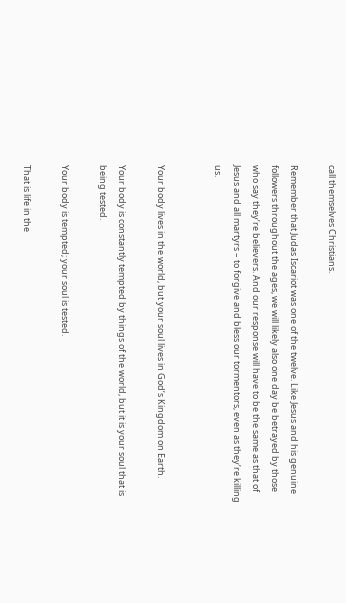call themselves Christians.

Remember that Judas Iscariot was one of the twelve. Like Jesus and his genuine followers throughout the ages, we will likely also one day be betrayed by those who say they’re believers. And our response will have to be the same as that of Jesus and all martyrs – to forgive and bless our tormentors, even as they’re killing us.


Your body lives in the world, but your soul lives in God’s Kingdom on Earth.

Your body is constantly tempted by things of the world, but it is your soul that is being tested.

Your body is tempted; your soul is tested.

That is life in the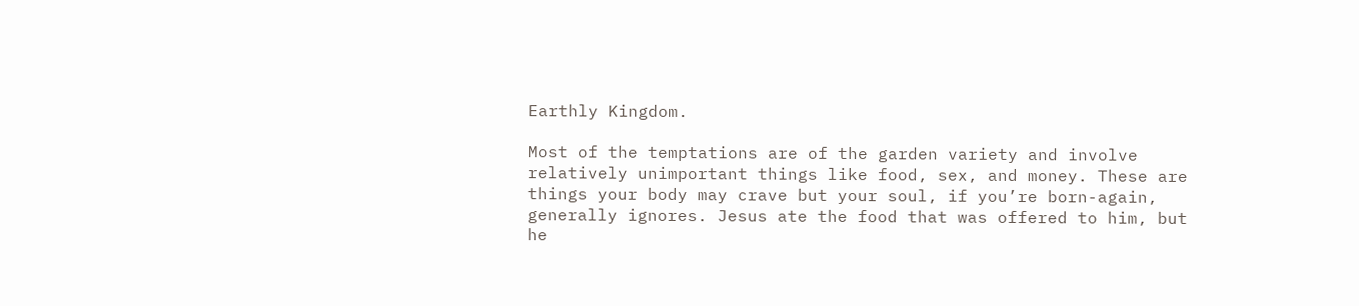Earthly Kingdom.

Most of the temptations are of the garden variety and involve relatively unimportant things like food, sex, and money. These are things your body may crave but your soul, if you’re born-again, generally ignores. Jesus ate the food that was offered to him, but he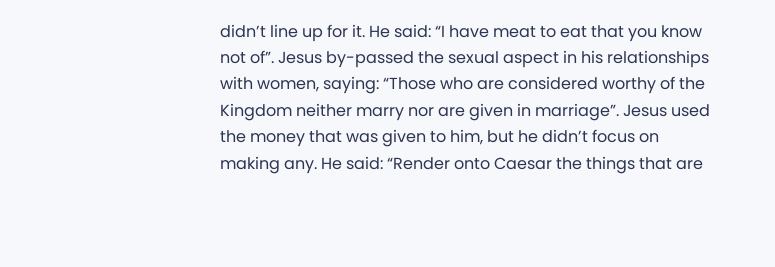didn’t line up for it. He said: “I have meat to eat that you know not of”. Jesus by-passed the sexual aspect in his relationships with women, saying: “Those who are considered worthy of the Kingdom neither marry nor are given in marriage”. Jesus used the money that was given to him, but he didn’t focus on making any. He said: “Render onto Caesar the things that are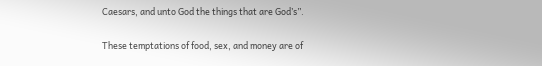Caesars, and unto God the things that are God’s”.

These temptations of food, sex, and money are of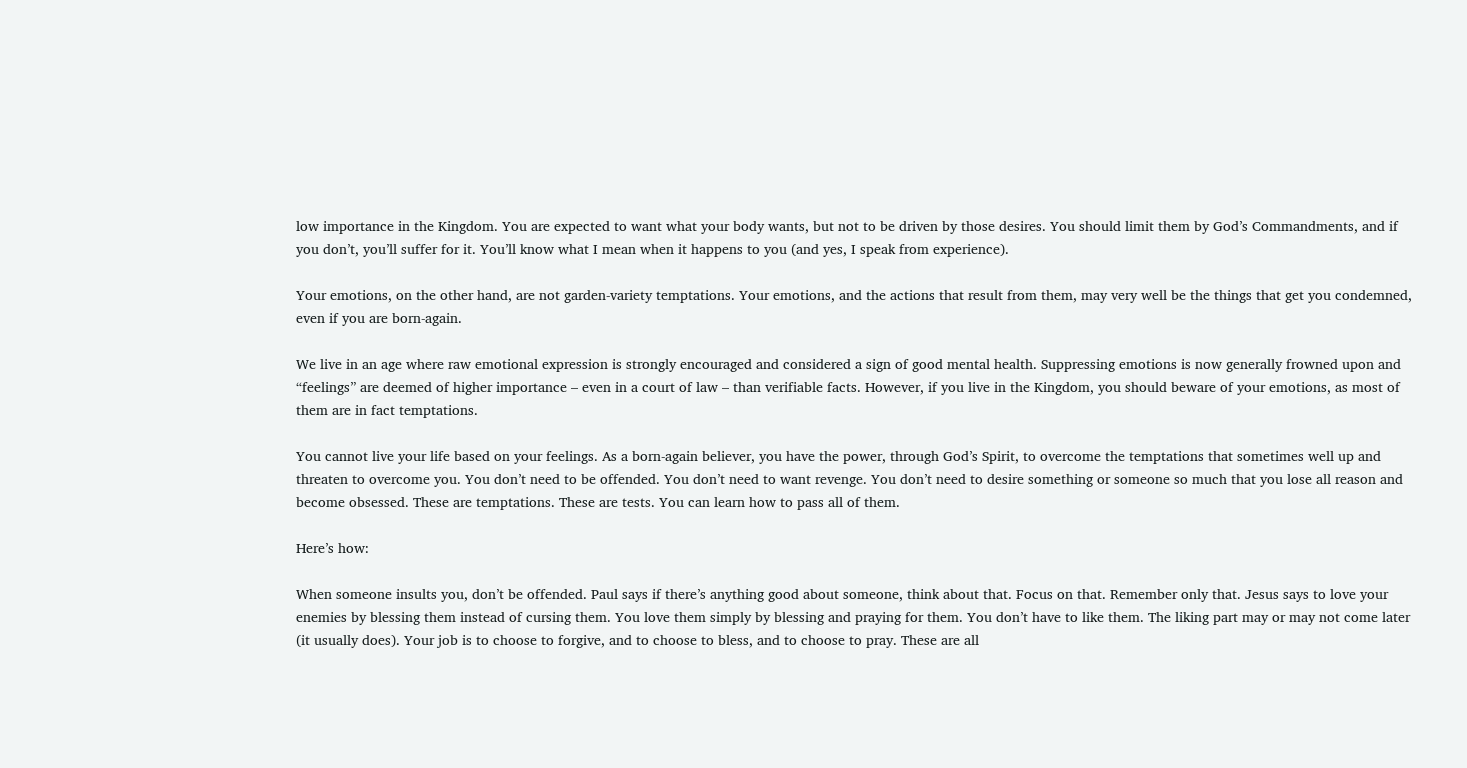low importance in the Kingdom. You are expected to want what your body wants, but not to be driven by those desires. You should limit them by God’s Commandments, and if you don’t, you’ll suffer for it. You’ll know what I mean when it happens to you (and yes, I speak from experience).

Your emotions, on the other hand, are not garden-variety temptations. Your emotions, and the actions that result from them, may very well be the things that get you condemned, even if you are born-again.

We live in an age where raw emotional expression is strongly encouraged and considered a sign of good mental health. Suppressing emotions is now generally frowned upon and “feelings” are deemed of higher importance – even in a court of law – than verifiable facts. However, if you live in the Kingdom, you should beware of your emotions, as most of them are in fact temptations.

You cannot live your life based on your feelings. As a born-again believer, you have the power, through God’s Spirit, to overcome the temptations that sometimes well up and threaten to overcome you. You don’t need to be offended. You don’t need to want revenge. You don’t need to desire something or someone so much that you lose all reason and become obsessed. These are temptations. These are tests. You can learn how to pass all of them.

Here’s how:

When someone insults you, don’t be offended. Paul says if there’s anything good about someone, think about that. Focus on that. Remember only that. Jesus says to love your enemies by blessing them instead of cursing them. You love them simply by blessing and praying for them. You don’t have to like them. The liking part may or may not come later (it usually does). Your job is to choose to forgive, and to choose to bless, and to choose to pray. These are all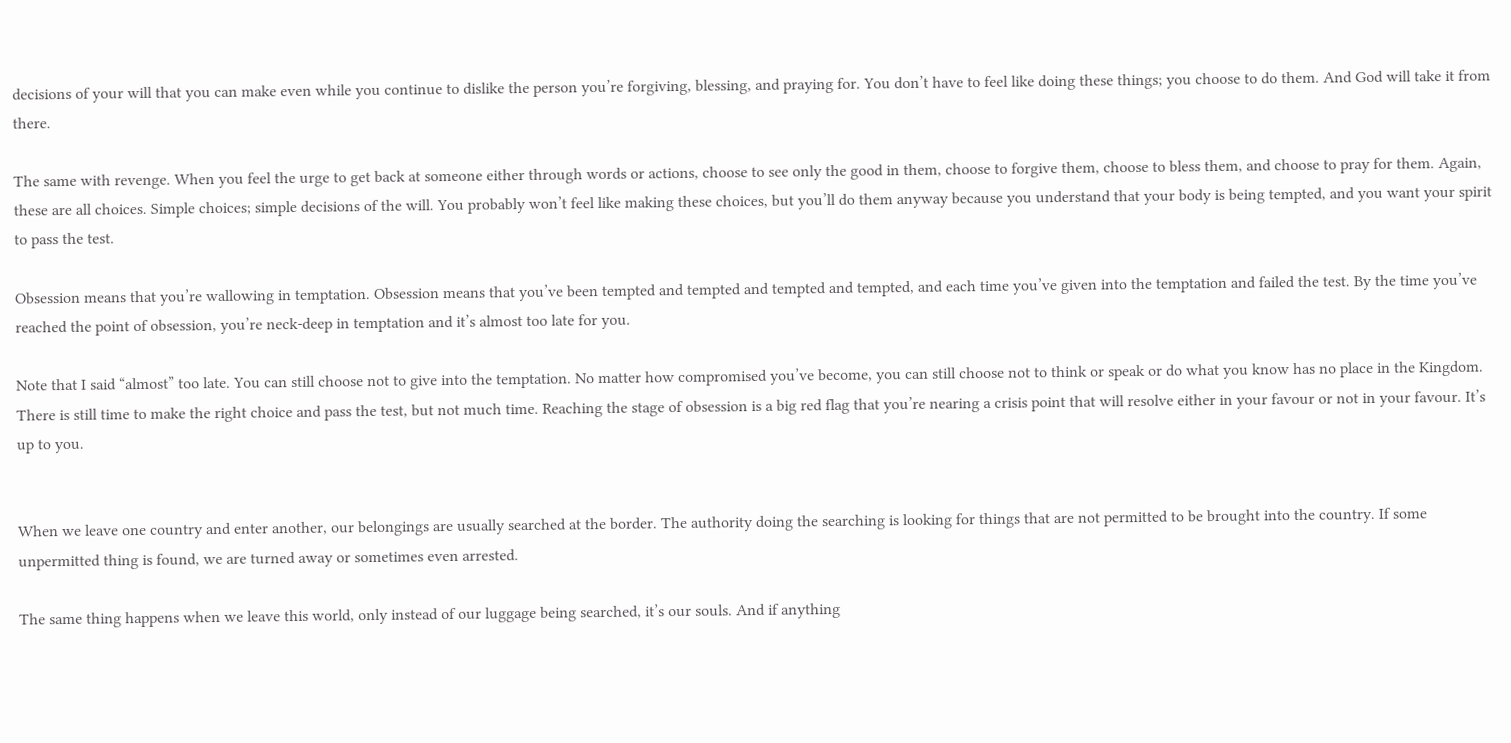decisions of your will that you can make even while you continue to dislike the person you’re forgiving, blessing, and praying for. You don’t have to feel like doing these things; you choose to do them. And God will take it from there.

The same with revenge. When you feel the urge to get back at someone either through words or actions, choose to see only the good in them, choose to forgive them, choose to bless them, and choose to pray for them. Again, these are all choices. Simple choices; simple decisions of the will. You probably won’t feel like making these choices, but you’ll do them anyway because you understand that your body is being tempted, and you want your spirit to pass the test.

Obsession means that you’re wallowing in temptation. Obsession means that you’ve been tempted and tempted and tempted and tempted, and each time you’ve given into the temptation and failed the test. By the time you’ve reached the point of obsession, you’re neck-deep in temptation and it’s almost too late for you.

Note that I said “almost” too late. You can still choose not to give into the temptation. No matter how compromised you’ve become, you can still choose not to think or speak or do what you know has no place in the Kingdom. There is still time to make the right choice and pass the test, but not much time. Reaching the stage of obsession is a big red flag that you’re nearing a crisis point that will resolve either in your favour or not in your favour. It’s up to you.


When we leave one country and enter another, our belongings are usually searched at the border. The authority doing the searching is looking for things that are not permitted to be brought into the country. If some unpermitted thing is found, we are turned away or sometimes even arrested.

The same thing happens when we leave this world, only instead of our luggage being searched, it’s our souls. And if anything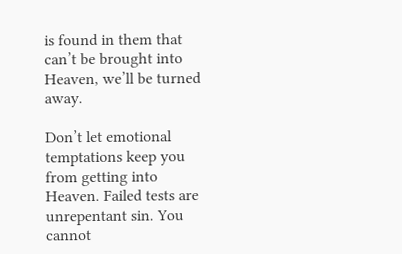is found in them that can’t be brought into Heaven, we’ll be turned away.

Don’t let emotional temptations keep you from getting into Heaven. Failed tests are unrepentant sin. You cannot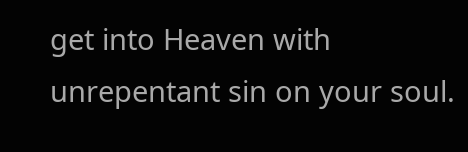get into Heaven with unrepentant sin on your soul.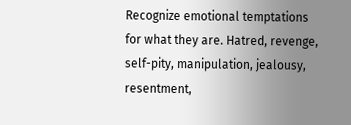Recognize emotional temptations for what they are. Hatred, revenge, self-pity, manipulation, jealousy, resentment,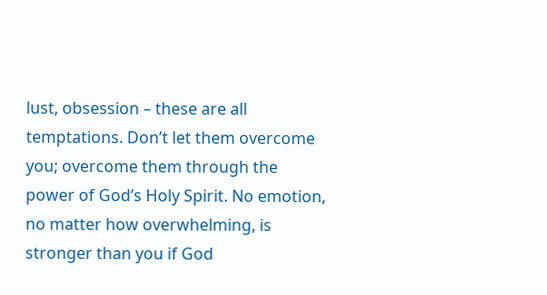lust, obsession – these are all temptations. Don’t let them overcome you; overcome them through the power of God’s Holy Spirit. No emotion, no matter how overwhelming, is stronger than you if God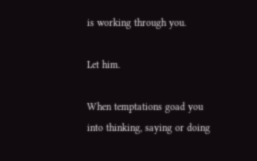is working through you.

Let him.

When temptations goad you into thinking, saying or doing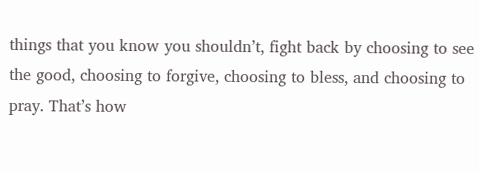things that you know you shouldn’t, fight back by choosing to see the good, choosing to forgive, choosing to bless, and choosing to pray. That’s how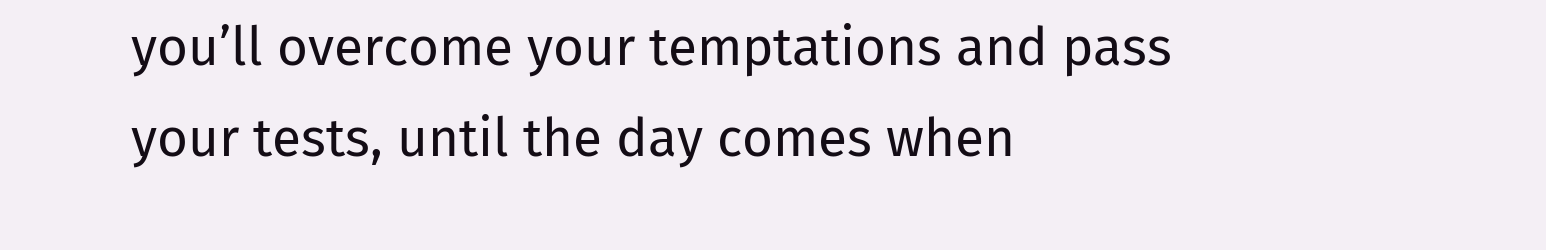you’ll overcome your temptations and pass your tests, until the day comes when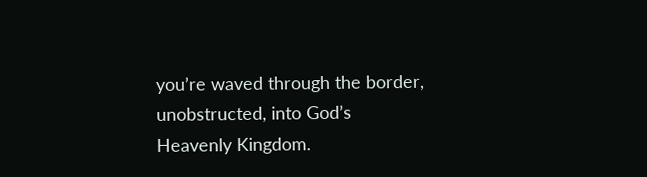you’re waved through the border, unobstructed, into God’s Heavenly Kingdom.